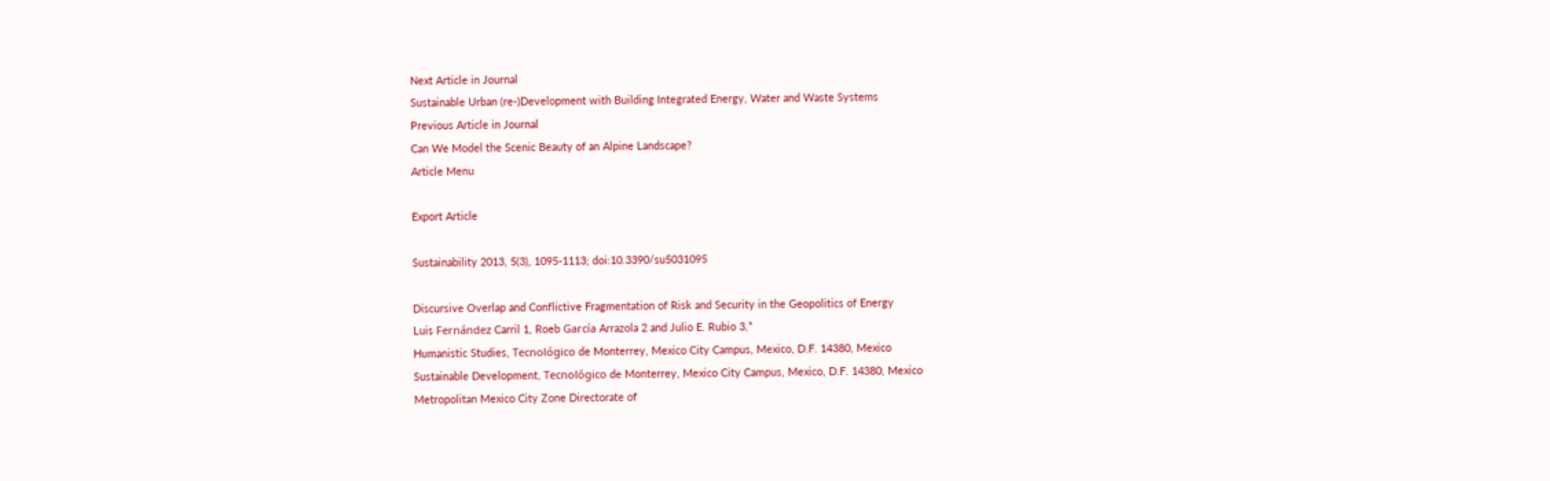Next Article in Journal
Sustainable Urban (re-)Development with Building Integrated Energy, Water and Waste Systems
Previous Article in Journal
Can We Model the Scenic Beauty of an Alpine Landscape?
Article Menu

Export Article

Sustainability 2013, 5(3), 1095-1113; doi:10.3390/su5031095

Discursive Overlap and Conflictive Fragmentation of Risk and Security in the Geopolitics of Energy
Luis Fernández Carril 1, Roeb García Arrazola 2 and Julio E. Rubio 3,*
Humanistic Studies, Tecnológico de Monterrey, Mexico City Campus, Mexico, D.F. 14380, Mexico
Sustainable Development, Tecnológico de Monterrey, Mexico City Campus, Mexico, D.F. 14380, Mexico
Metropolitan Mexico City Zone Directorate of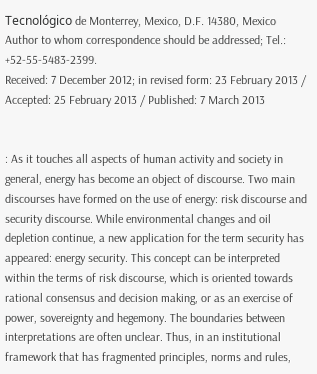Tecnológico de Monterrey, Mexico, D.F. 14380, Mexico
Author to whom correspondence should be addressed; Tel.: +52-55-5483-2399.
Received: 7 December 2012; in revised form: 23 February 2013 / Accepted: 25 February 2013 / Published: 7 March 2013


: As it touches all aspects of human activity and society in general, energy has become an object of discourse. Two main discourses have formed on the use of energy: risk discourse and security discourse. While environmental changes and oil depletion continue, a new application for the term security has appeared: energy security. This concept can be interpreted within the terms of risk discourse, which is oriented towards rational consensus and decision making, or as an exercise of power, sovereignty and hegemony. The boundaries between interpretations are often unclear. Thus, in an institutional framework that has fragmented principles, norms and rules,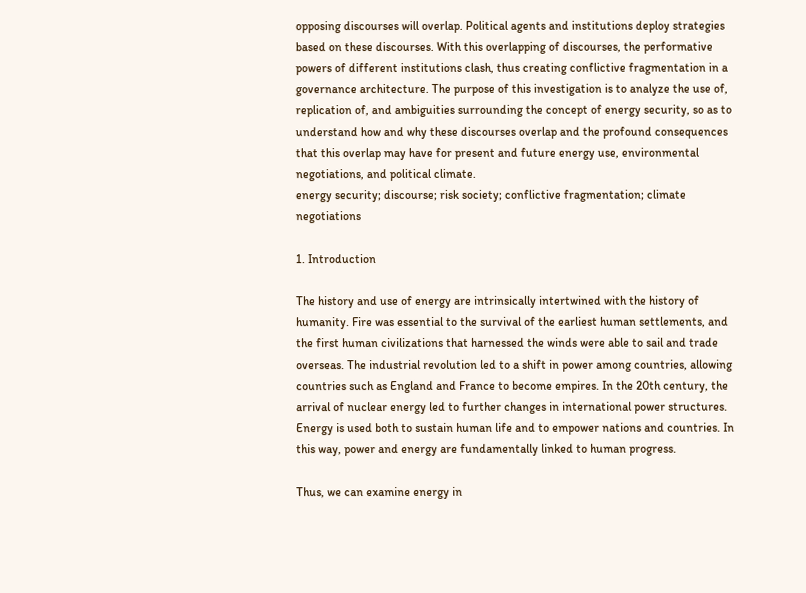opposing discourses will overlap. Political agents and institutions deploy strategies based on these discourses. With this overlapping of discourses, the performative powers of different institutions clash, thus creating conflictive fragmentation in a governance architecture. The purpose of this investigation is to analyze the use of, replication of, and ambiguities surrounding the concept of energy security, so as to understand how and why these discourses overlap and the profound consequences that this overlap may have for present and future energy use, environmental negotiations, and political climate.
energy security; discourse; risk society; conflictive fragmentation; climate negotiations

1. Introduction

The history and use of energy are intrinsically intertwined with the history of humanity. Fire was essential to the survival of the earliest human settlements, and the first human civilizations that harnessed the winds were able to sail and trade overseas. The industrial revolution led to a shift in power among countries, allowing countries such as England and France to become empires. In the 20th century, the arrival of nuclear energy led to further changes in international power structures. Energy is used both to sustain human life and to empower nations and countries. In this way, power and energy are fundamentally linked to human progress.

Thus, we can examine energy in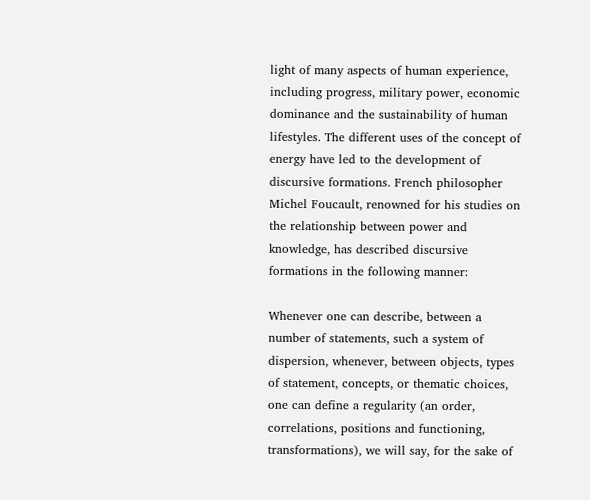light of many aspects of human experience, including progress, military power, economic dominance and the sustainability of human lifestyles. The different uses of the concept of energy have led to the development of discursive formations. French philosopher Michel Foucault, renowned for his studies on the relationship between power and knowledge, has described discursive formations in the following manner:

Whenever one can describe, between a number of statements, such a system of dispersion, whenever, between objects, types of statement, concepts, or thematic choices, one can define a regularity (an order, correlations, positions and functioning, transformations), we will say, for the sake of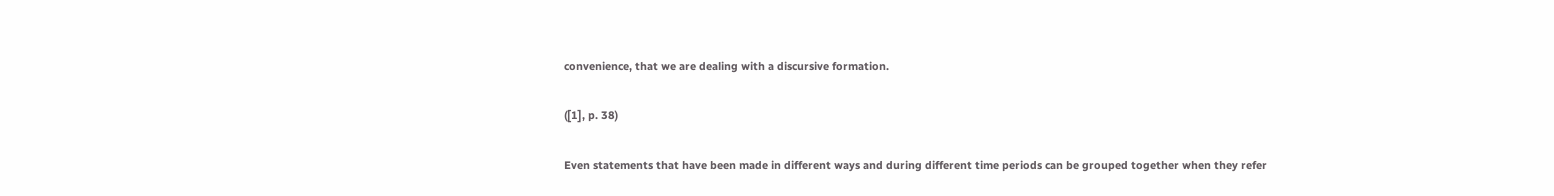convenience, that we are dealing with a discursive formation.

([1], p. 38)

Even statements that have been made in different ways and during different time periods can be grouped together when they refer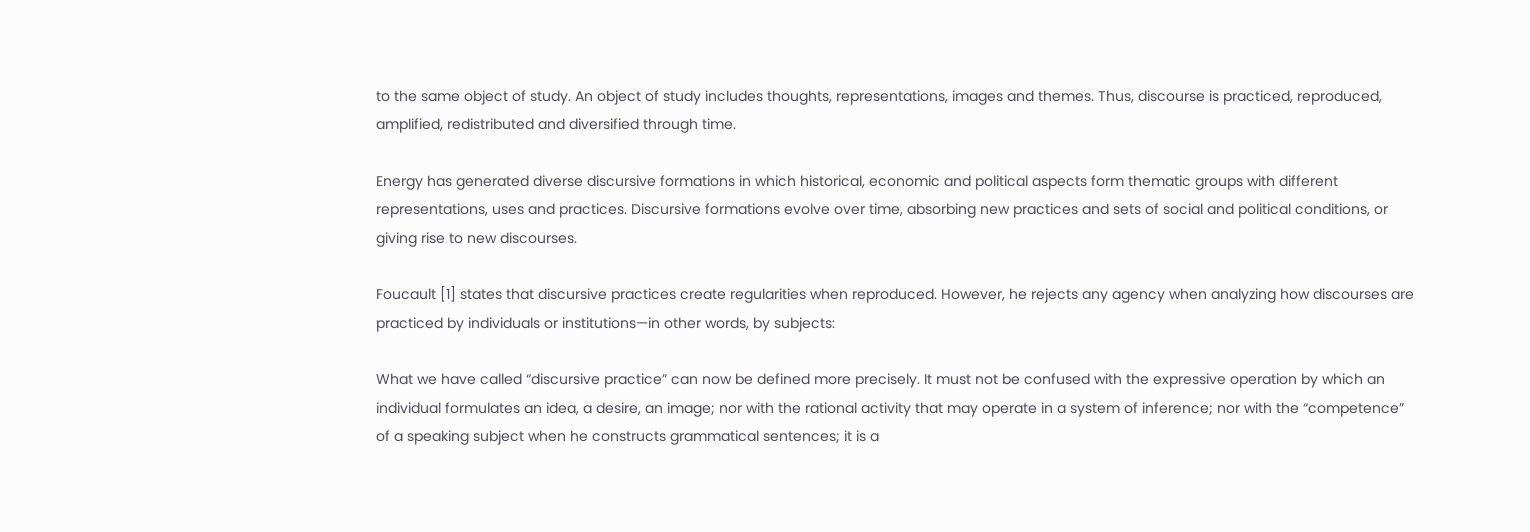to the same object of study. An object of study includes thoughts, representations, images and themes. Thus, discourse is practiced, reproduced, amplified, redistributed and diversified through time.

Energy has generated diverse discursive formations in which historical, economic and political aspects form thematic groups with different representations, uses and practices. Discursive formations evolve over time, absorbing new practices and sets of social and political conditions, or giving rise to new discourses.

Foucault [1] states that discursive practices create regularities when reproduced. However, he rejects any agency when analyzing how discourses are practiced by individuals or institutions—in other words, by subjects:

What we have called “discursive practice” can now be defined more precisely. It must not be confused with the expressive operation by which an individual formulates an idea, a desire, an image; nor with the rational activity that may operate in a system of inference; nor with the “competence” of a speaking subject when he constructs grammatical sentences; it is a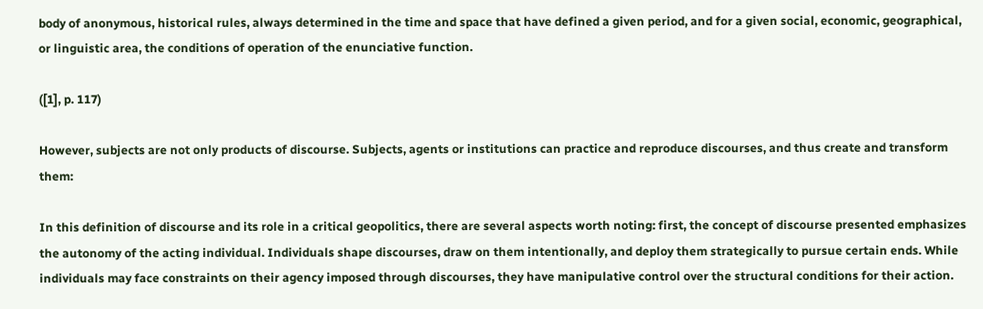body of anonymous, historical rules, always determined in the time and space that have defined a given period, and for a given social, economic, geographical, or linguistic area, the conditions of operation of the enunciative function.

([1], p. 117)

However, subjects are not only products of discourse. Subjects, agents or institutions can practice and reproduce discourses, and thus create and transform them:

In this definition of discourse and its role in a critical geopolitics, there are several aspects worth noting: first, the concept of discourse presented emphasizes the autonomy of the acting individual. Individuals shape discourses, draw on them intentionally, and deploy them strategically to pursue certain ends. While individuals may face constraints on their agency imposed through discourses, they have manipulative control over the structural conditions for their action.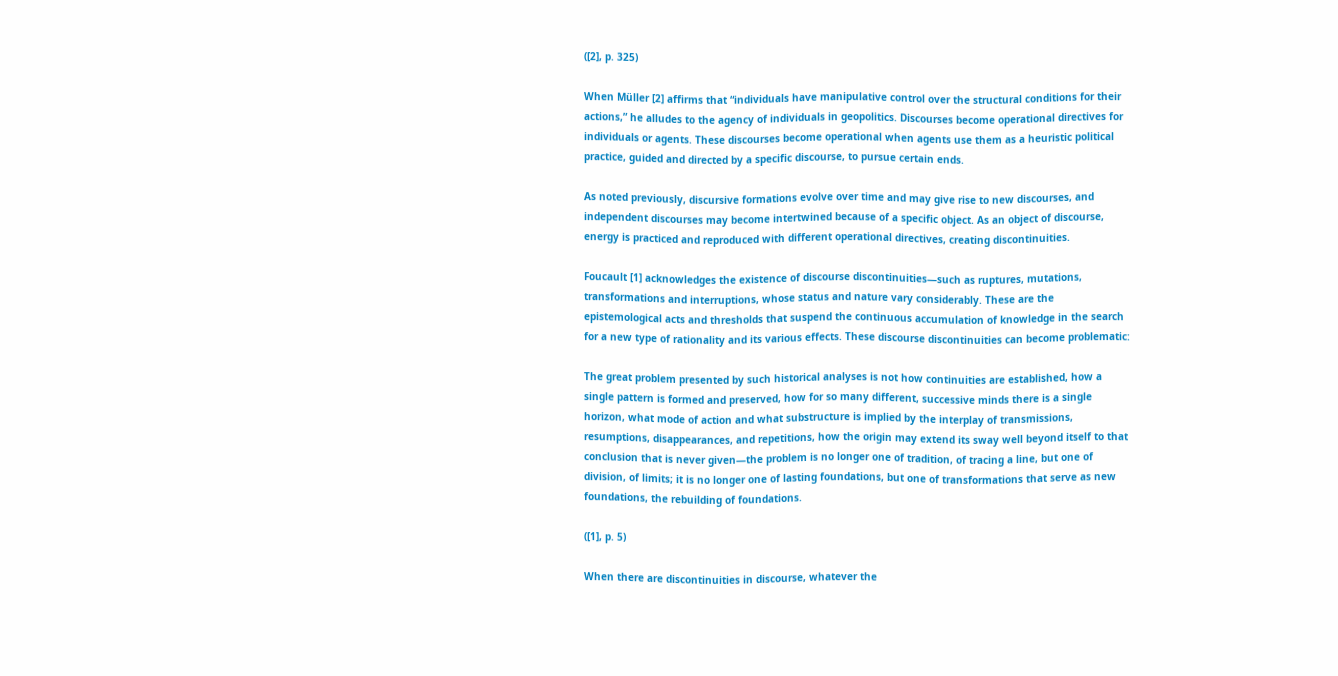([2], p. 325)

When Müller [2] affirms that “individuals have manipulative control over the structural conditions for their actions,” he alludes to the agency of individuals in geopolitics. Discourses become operational directives for individuals or agents. These discourses become operational when agents use them as a heuristic political practice, guided and directed by a specific discourse, to pursue certain ends.

As noted previously, discursive formations evolve over time and may give rise to new discourses, and independent discourses may become intertwined because of a specific object. As an object of discourse, energy is practiced and reproduced with different operational directives, creating discontinuities.

Foucault [1] acknowledges the existence of discourse discontinuities—such as ruptures, mutations, transformations and interruptions, whose status and nature vary considerably. These are the epistemological acts and thresholds that suspend the continuous accumulation of knowledge in the search for a new type of rationality and its various effects. These discourse discontinuities can become problematic:

The great problem presented by such historical analyses is not how continuities are established, how a single pattern is formed and preserved, how for so many different, successive minds there is a single horizon, what mode of action and what substructure is implied by the interplay of transmissions, resumptions, disappearances, and repetitions, how the origin may extend its sway well beyond itself to that conclusion that is never given—the problem is no longer one of tradition, of tracing a line, but one of division, of limits; it is no longer one of lasting foundations, but one of transformations that serve as new foundations, the rebuilding of foundations.

([1], p. 5)

When there are discontinuities in discourse, whatever the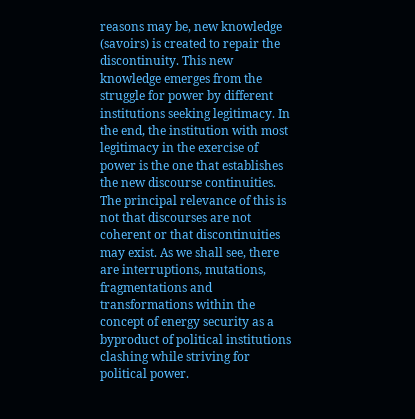reasons may be, new knowledge (savoirs) is created to repair the discontinuity. This new knowledge emerges from the struggle for power by different institutions seeking legitimacy. In the end, the institution with most legitimacy in the exercise of power is the one that establishes the new discourse continuities. The principal relevance of this is not that discourses are not coherent or that discontinuities may exist. As we shall see, there are interruptions, mutations, fragmentations and transformations within the concept of energy security as a byproduct of political institutions clashing while striving for political power.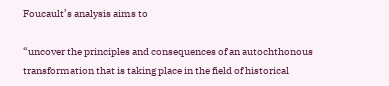Foucault’s analysis aims to

“uncover the principles and consequences of an autochthonous transformation that is taking place in the field of historical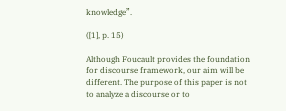knowledge”.

([1], p. 15)

Although Foucault provides the foundation for discourse framework, our aim will be different. The purpose of this paper is not to analyze a discourse or to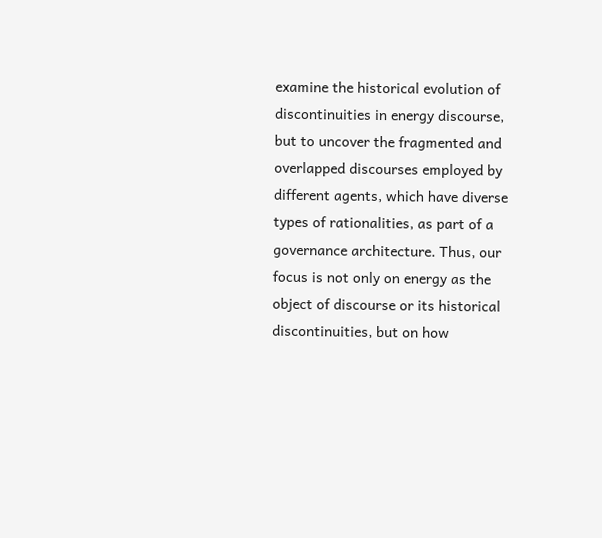examine the historical evolution of discontinuities in energy discourse, but to uncover the fragmented and overlapped discourses employed by different agents, which have diverse types of rationalities, as part of a governance architecture. Thus, our focus is not only on energy as the object of discourse or its historical discontinuities, but on how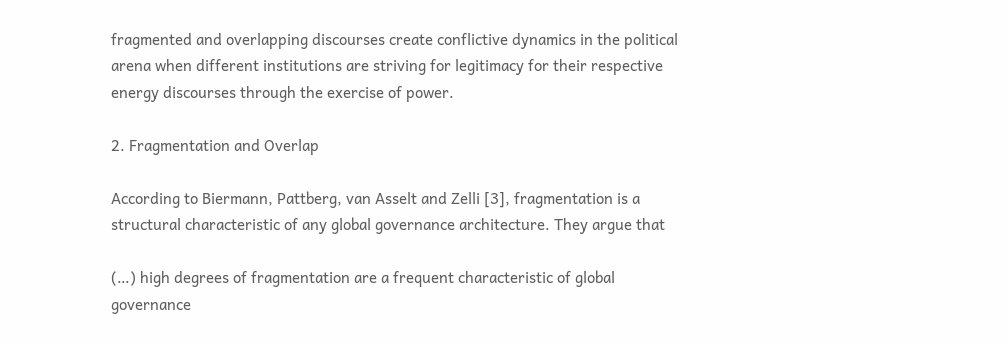fragmented and overlapping discourses create conflictive dynamics in the political arena when different institutions are striving for legitimacy for their respective energy discourses through the exercise of power.

2. Fragmentation and Overlap

According to Biermann, Pattberg, van Asselt and Zelli [3], fragmentation is a structural characteristic of any global governance architecture. They argue that

(…) high degrees of fragmentation are a frequent characteristic of global governance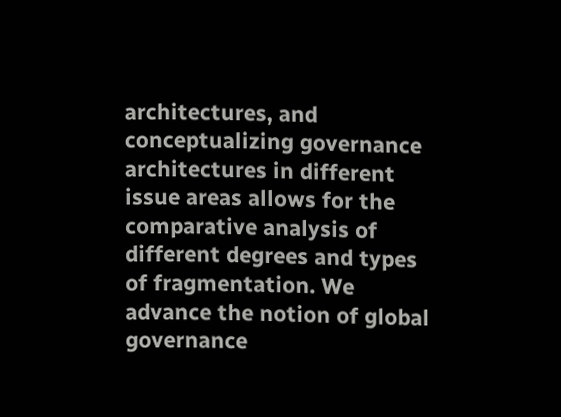architectures, and conceptualizing governance architectures in different issue areas allows for the comparative analysis of different degrees and types of fragmentation. We advance the notion of global governance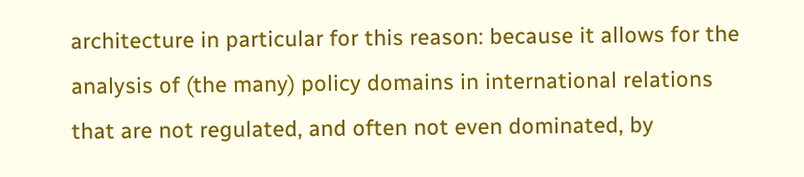architecture in particular for this reason: because it allows for the analysis of (the many) policy domains in international relations that are not regulated, and often not even dominated, by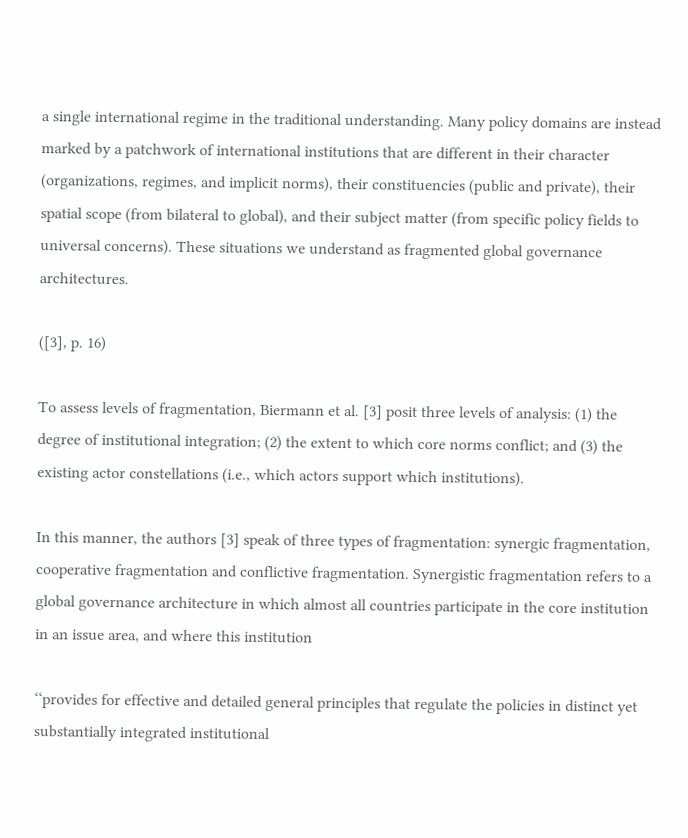a single international regime in the traditional understanding. Many policy domains are instead marked by a patchwork of international institutions that are different in their character (organizations, regimes, and implicit norms), their constituencies (public and private), their spatial scope (from bilateral to global), and their subject matter (from specific policy fields to universal concerns). These situations we understand as fragmented global governance architectures.

([3], p. 16)

To assess levels of fragmentation, Biermann et al. [3] posit three levels of analysis: (1) the degree of institutional integration; (2) the extent to which core norms conflict; and (3) the existing actor constellations (i.e., which actors support which institutions).

In this manner, the authors [3] speak of three types of fragmentation: synergic fragmentation, cooperative fragmentation and conflictive fragmentation. Synergistic fragmentation refers to a global governance architecture in which almost all countries participate in the core institution in an issue area, and where this institution

‘‘provides for effective and detailed general principles that regulate the policies in distinct yet substantially integrated institutional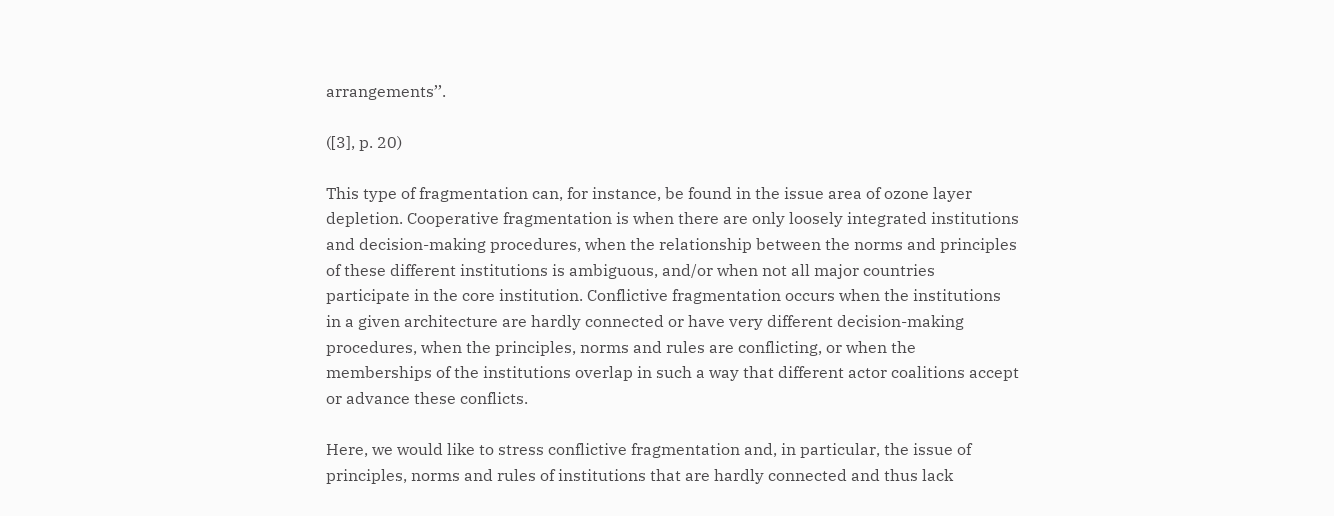arrangements’’.

([3], p. 20)

This type of fragmentation can, for instance, be found in the issue area of ozone layer depletion. Cooperative fragmentation is when there are only loosely integrated institutions and decision-making procedures, when the relationship between the norms and principles of these different institutions is ambiguous, and/or when not all major countries participate in the core institution. Conflictive fragmentation occurs when the institutions in a given architecture are hardly connected or have very different decision-making procedures, when the principles, norms and rules are conflicting, or when the memberships of the institutions overlap in such a way that different actor coalitions accept or advance these conflicts.

Here, we would like to stress conflictive fragmentation and, in particular, the issue of principles, norms and rules of institutions that are hardly connected and thus lack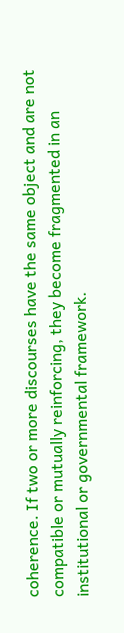coherence. If two or more discourses have the same object and are not compatible or mutually reinforcing, they become fragmented in an institutional or governmental framework.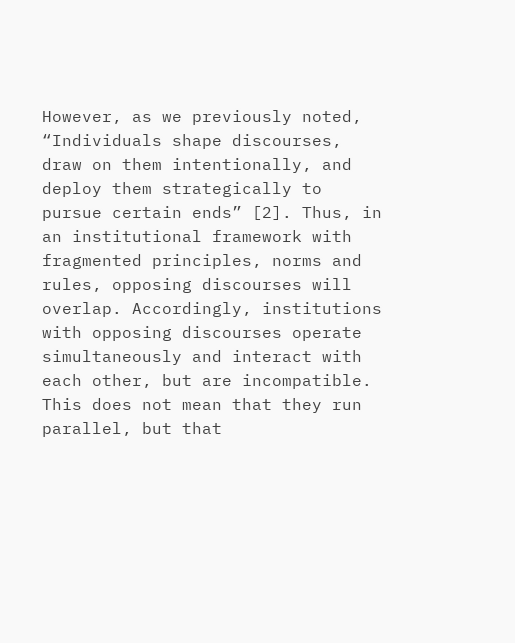However, as we previously noted, “Individuals shape discourses, draw on them intentionally, and deploy them strategically to pursue certain ends” [2]. Thus, in an institutional framework with fragmented principles, norms and rules, opposing discourses will overlap. Accordingly, institutions with opposing discourses operate simultaneously and interact with each other, but are incompatible. This does not mean that they run parallel, but that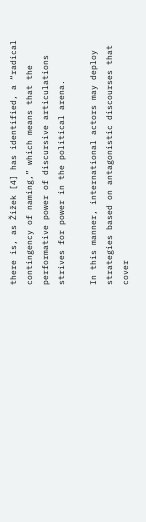there is, as Žižek [4] has identified, a “radical contingency of naming,” which means that the performative power of discursive articulations strives for power in the political arena.

In this manner, international actors may deploy strategies based on antagonistic discourses that cover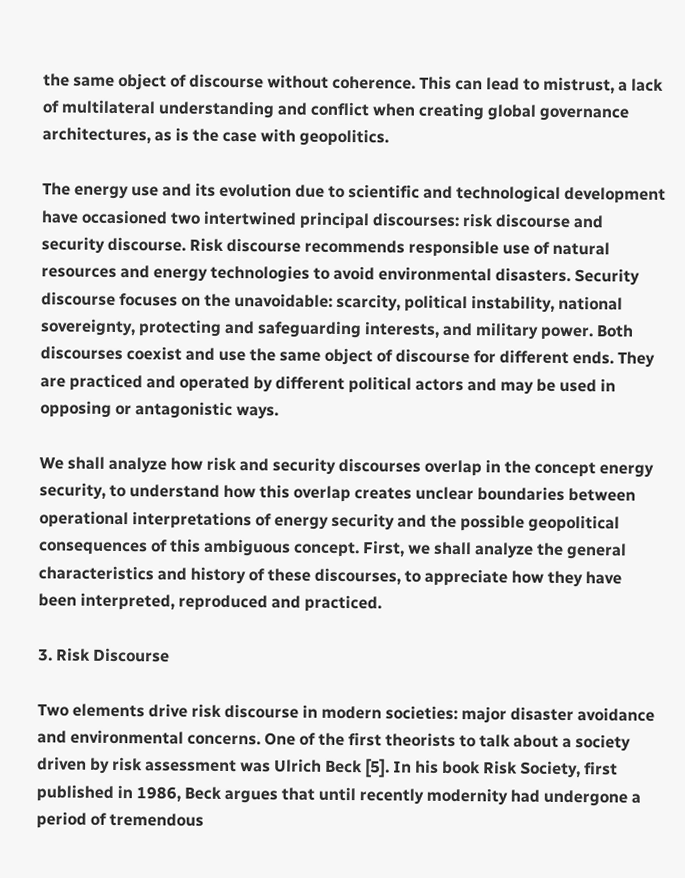the same object of discourse without coherence. This can lead to mistrust, a lack of multilateral understanding and conflict when creating global governance architectures, as is the case with geopolitics.

The energy use and its evolution due to scientific and technological development have occasioned two intertwined principal discourses: risk discourse and security discourse. Risk discourse recommends responsible use of natural resources and energy technologies to avoid environmental disasters. Security discourse focuses on the unavoidable: scarcity, political instability, national sovereignty, protecting and safeguarding interests, and military power. Both discourses coexist and use the same object of discourse for different ends. They are practiced and operated by different political actors and may be used in opposing or antagonistic ways.

We shall analyze how risk and security discourses overlap in the concept energy security, to understand how this overlap creates unclear boundaries between operational interpretations of energy security and the possible geopolitical consequences of this ambiguous concept. First, we shall analyze the general characteristics and history of these discourses, to appreciate how they have been interpreted, reproduced and practiced.

3. Risk Discourse

Two elements drive risk discourse in modern societies: major disaster avoidance and environmental concerns. One of the first theorists to talk about a society driven by risk assessment was Ulrich Beck [5]. In his book Risk Society, first published in 1986, Beck argues that until recently modernity had undergone a period of tremendous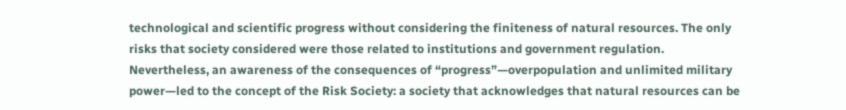technological and scientific progress without considering the finiteness of natural resources. The only risks that society considered were those related to institutions and government regulation. Nevertheless, an awareness of the consequences of “progress”—overpopulation and unlimited military power—led to the concept of the Risk Society: a society that acknowledges that natural resources can be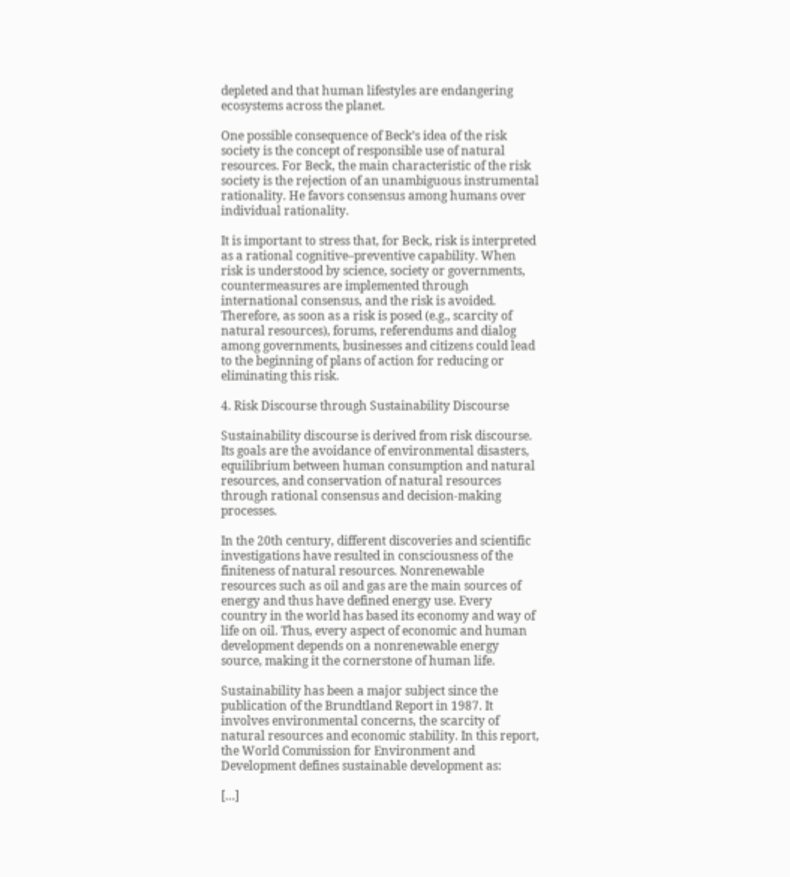depleted and that human lifestyles are endangering ecosystems across the planet.

One possible consequence of Beck’s idea of the risk society is the concept of responsible use of natural resources. For Beck, the main characteristic of the risk society is the rejection of an unambiguous instrumental rationality. He favors consensus among humans over individual rationality.

It is important to stress that, for Beck, risk is interpreted as a rational cognitive–preventive capability. When risk is understood by science, society or governments, countermeasures are implemented through international consensus, and the risk is avoided. Therefore, as soon as a risk is posed (e.g., scarcity of natural resources), forums, referendums and dialog among governments, businesses and citizens could lead to the beginning of plans of action for reducing or eliminating this risk.

4. Risk Discourse through Sustainability Discourse

Sustainability discourse is derived from risk discourse. Its goals are the avoidance of environmental disasters, equilibrium between human consumption and natural resources, and conservation of natural resources through rational consensus and decision-making processes.

In the 20th century, different discoveries and scientific investigations have resulted in consciousness of the finiteness of natural resources. Nonrenewable resources such as oil and gas are the main sources of energy and thus have defined energy use. Every country in the world has based its economy and way of life on oil. Thus, every aspect of economic and human development depends on a nonrenewable energy source, making it the cornerstone of human life.

Sustainability has been a major subject since the publication of the Brundtland Report in 1987. It involves environmental concerns, the scarcity of natural resources and economic stability. In this report, the World Commission for Environment and Development defines sustainable development as:

[…]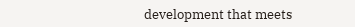development that meets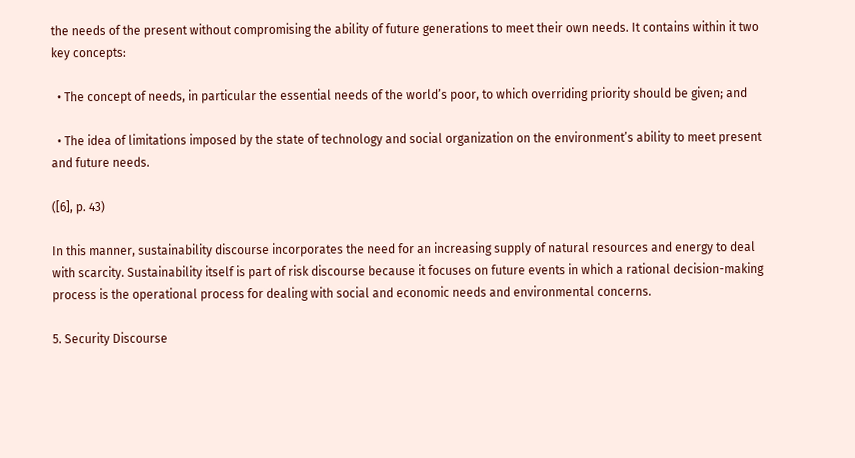the needs of the present without compromising the ability of future generations to meet their own needs. It contains within it two key concepts:

  • The concept of needs, in particular the essential needs of the world’s poor, to which overriding priority should be given; and

  • The idea of limitations imposed by the state of technology and social organization on the environment’s ability to meet present and future needs.

([6], p. 43)

In this manner, sustainability discourse incorporates the need for an increasing supply of natural resources and energy to deal with scarcity. Sustainability itself is part of risk discourse because it focuses on future events in which a rational decision-making process is the operational process for dealing with social and economic needs and environmental concerns.

5. Security Discourse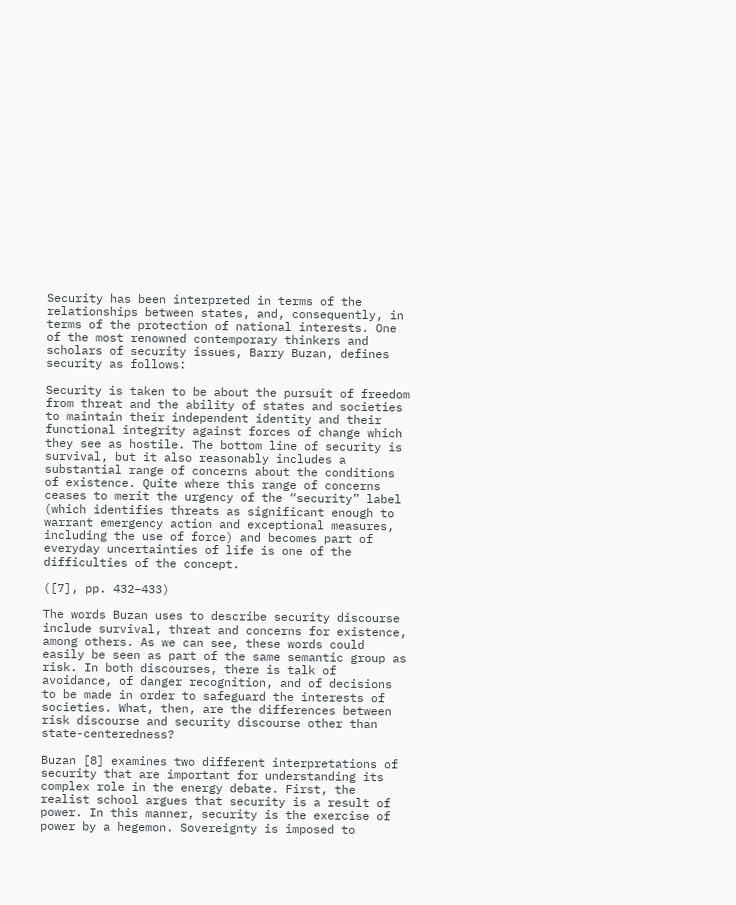Security has been interpreted in terms of the relationships between states, and, consequently, in terms of the protection of national interests. One of the most renowned contemporary thinkers and scholars of security issues, Barry Buzan, defines security as follows:

Security is taken to be about the pursuit of freedom from threat and the ability of states and societies to maintain their independent identity and their functional integrity against forces of change which they see as hostile. The bottom line of security is survival, but it also reasonably includes a substantial range of concerns about the conditions of existence. Quite where this range of concerns ceases to merit the urgency of the “security” label (which identifies threats as significant enough to warrant emergency action and exceptional measures, including the use of force) and becomes part of everyday uncertainties of life is one of the difficulties of the concept.

([7], pp. 432–433)

The words Buzan uses to describe security discourse include survival, threat and concerns for existence, among others. As we can see, these words could easily be seen as part of the same semantic group as risk. In both discourses, there is talk of avoidance, of danger recognition, and of decisions to be made in order to safeguard the interests of societies. What, then, are the differences between risk discourse and security discourse other than state-centeredness?

Buzan [8] examines two different interpretations of security that are important for understanding its complex role in the energy debate. First, the realist school argues that security is a result of power. In this manner, security is the exercise of power by a hegemon. Sovereignty is imposed to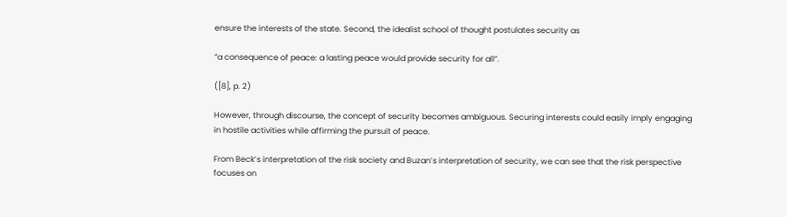ensure the interests of the state. Second, the idealist school of thought postulates security as

“a consequence of peace: a lasting peace would provide security for all”.

([8], p. 2)

However, through discourse, the concept of security becomes ambiguous. Securing interests could easily imply engaging in hostile activities while affirming the pursuit of peace.

From Beck’s interpretation of the risk society and Buzan’s interpretation of security, we can see that the risk perspective focuses on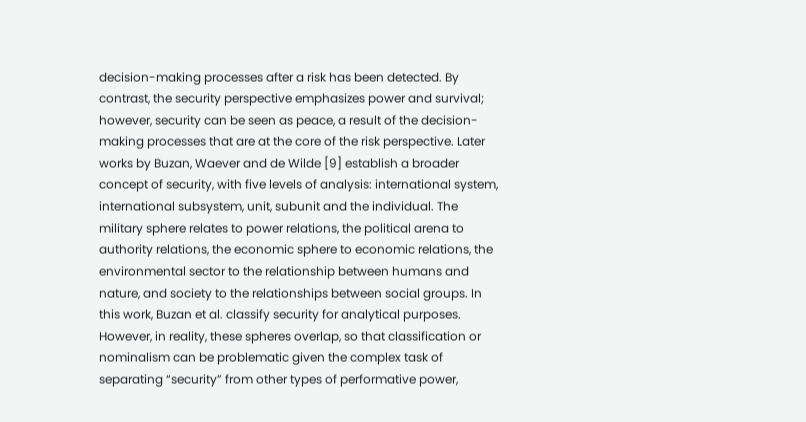decision-making processes after a risk has been detected. By contrast, the security perspective emphasizes power and survival; however, security can be seen as peace, a result of the decision-making processes that are at the core of the risk perspective. Later works by Buzan, Waever and de Wilde [9] establish a broader concept of security, with five levels of analysis: international system, international subsystem, unit, subunit and the individual. The military sphere relates to power relations, the political arena to authority relations, the economic sphere to economic relations, the environmental sector to the relationship between humans and nature, and society to the relationships between social groups. In this work, Buzan et al. classify security for analytical purposes. However, in reality, these spheres overlap, so that classification or nominalism can be problematic given the complex task of separating “security” from other types of performative power,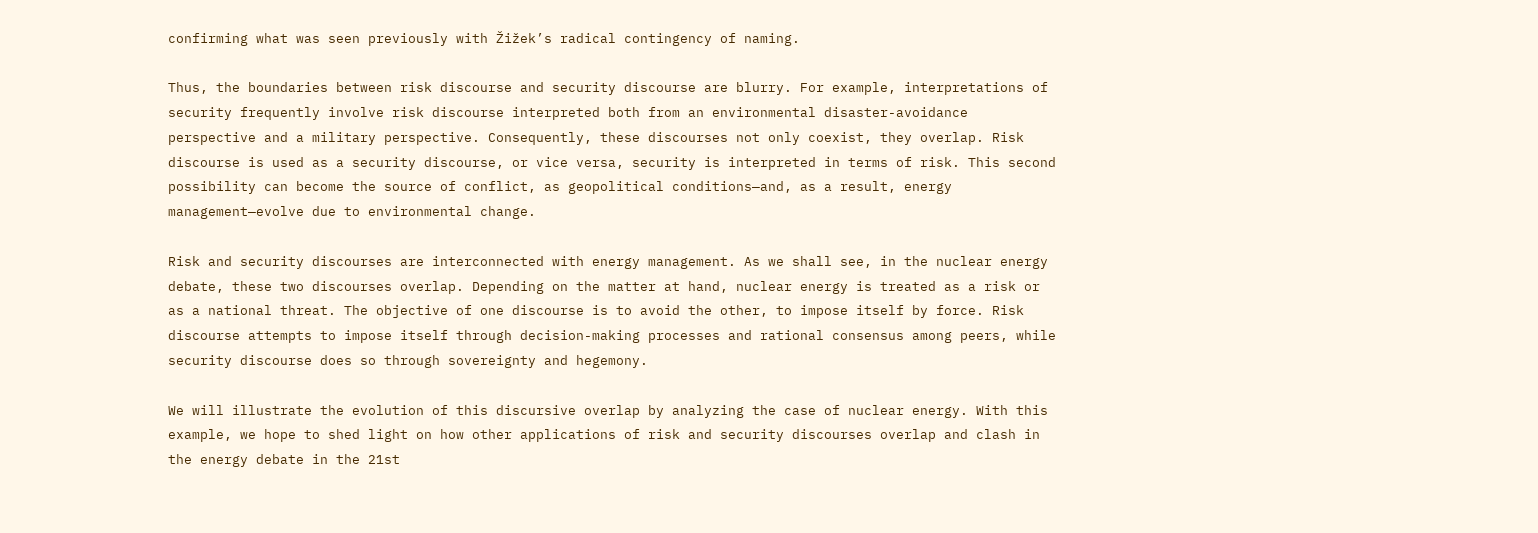confirming what was seen previously with Žižek’s radical contingency of naming.

Thus, the boundaries between risk discourse and security discourse are blurry. For example, interpretations of security frequently involve risk discourse interpreted both from an environmental disaster-avoidance perspective and a military perspective. Consequently, these discourses not only coexist, they overlap. Risk discourse is used as a security discourse, or vice versa, security is interpreted in terms of risk. This second possibility can become the source of conflict, as geopolitical conditions—and, as a result, energy management—evolve due to environmental change.

Risk and security discourses are interconnected with energy management. As we shall see, in the nuclear energy debate, these two discourses overlap. Depending on the matter at hand, nuclear energy is treated as a risk or as a national threat. The objective of one discourse is to avoid the other, to impose itself by force. Risk discourse attempts to impose itself through decision-making processes and rational consensus among peers, while security discourse does so through sovereignty and hegemony.

We will illustrate the evolution of this discursive overlap by analyzing the case of nuclear energy. With this example, we hope to shed light on how other applications of risk and security discourses overlap and clash in the energy debate in the 21st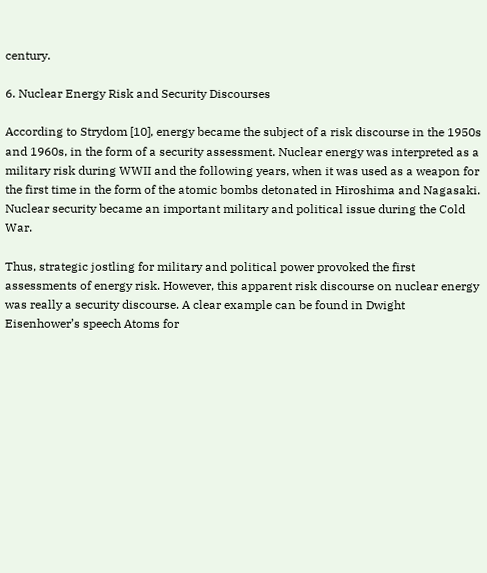century.

6. Nuclear Energy Risk and Security Discourses

According to Strydom [10], energy became the subject of a risk discourse in the 1950s and 1960s, in the form of a security assessment. Nuclear energy was interpreted as a military risk during WWII and the following years, when it was used as a weapon for the first time in the form of the atomic bombs detonated in Hiroshima and Nagasaki. Nuclear security became an important military and political issue during the Cold War.

Thus, strategic jostling for military and political power provoked the first assessments of energy risk. However, this apparent risk discourse on nuclear energy was really a security discourse. A clear example can be found in Dwight Eisenhower’s speech Atoms for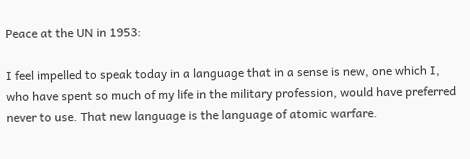Peace at the UN in 1953:

I feel impelled to speak today in a language that in a sense is new, one which I, who have spent so much of my life in the military profession, would have preferred never to use. That new language is the language of atomic warfare.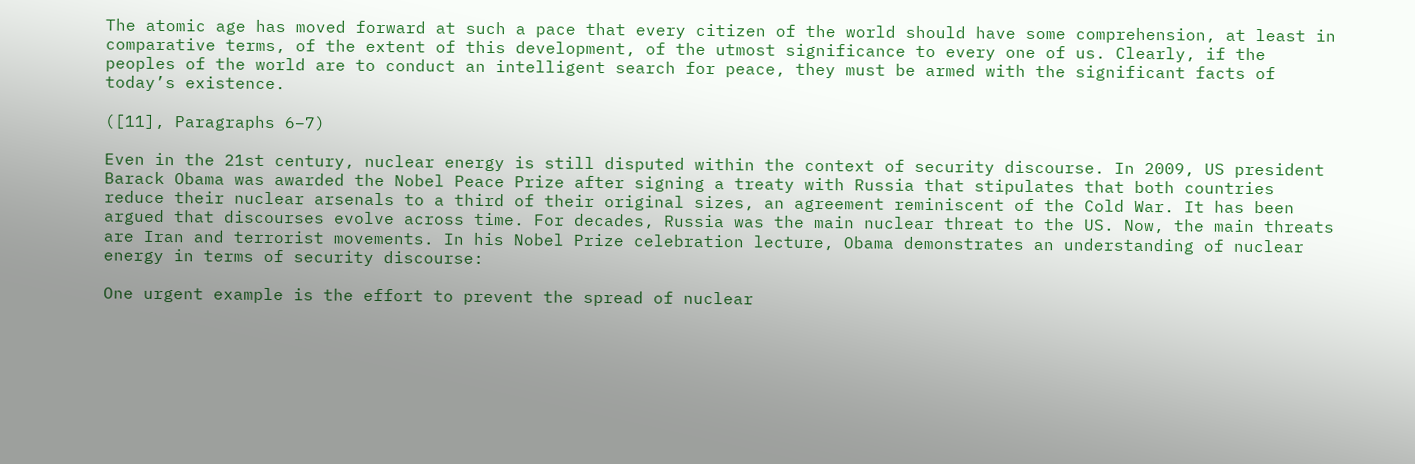The atomic age has moved forward at such a pace that every citizen of the world should have some comprehension, at least in comparative terms, of the extent of this development, of the utmost significance to every one of us. Clearly, if the peoples of the world are to conduct an intelligent search for peace, they must be armed with the significant facts of today’s existence.

([11], Paragraphs 6–7)

Even in the 21st century, nuclear energy is still disputed within the context of security discourse. In 2009, US president Barack Obama was awarded the Nobel Peace Prize after signing a treaty with Russia that stipulates that both countries reduce their nuclear arsenals to a third of their original sizes, an agreement reminiscent of the Cold War. It has been argued that discourses evolve across time. For decades, Russia was the main nuclear threat to the US. Now, the main threats are Iran and terrorist movements. In his Nobel Prize celebration lecture, Obama demonstrates an understanding of nuclear energy in terms of security discourse:

One urgent example is the effort to prevent the spread of nuclear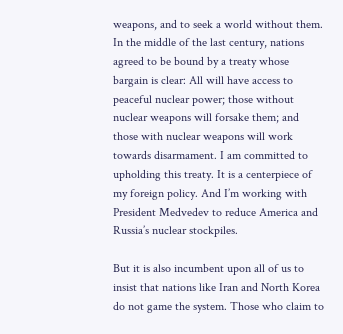weapons, and to seek a world without them. In the middle of the last century, nations agreed to be bound by a treaty whose bargain is clear: All will have access to peaceful nuclear power; those without nuclear weapons will forsake them; and those with nuclear weapons will work towards disarmament. I am committed to upholding this treaty. It is a centerpiece of my foreign policy. And I’m working with President Medvedev to reduce America and Russia’s nuclear stockpiles.

But it is also incumbent upon all of us to insist that nations like Iran and North Korea do not game the system. Those who claim to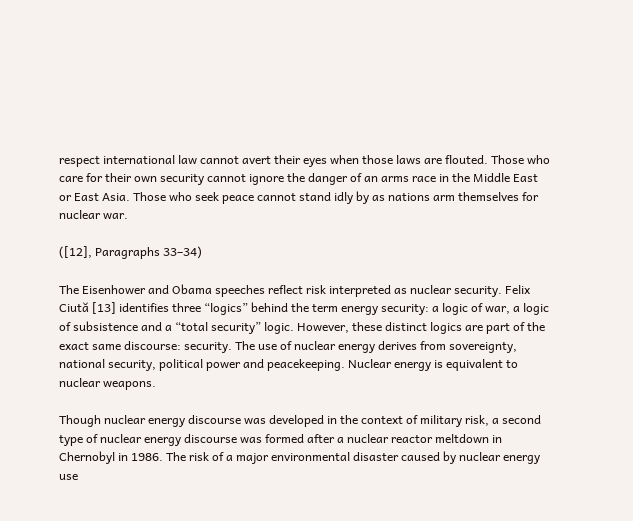respect international law cannot avert their eyes when those laws are flouted. Those who care for their own security cannot ignore the danger of an arms race in the Middle East or East Asia. Those who seek peace cannot stand idly by as nations arm themselves for nuclear war.

([12], Paragraphs 33–34)

The Eisenhower and Obama speeches reflect risk interpreted as nuclear security. Felix Ciută [13] identifies three “logics” behind the term energy security: a logic of war, a logic of subsistence and a “total security” logic. However, these distinct logics are part of the exact same discourse: security. The use of nuclear energy derives from sovereignty, national security, political power and peacekeeping. Nuclear energy is equivalent to nuclear weapons.

Though nuclear energy discourse was developed in the context of military risk, a second type of nuclear energy discourse was formed after a nuclear reactor meltdown in Chernobyl in 1986. The risk of a major environmental disaster caused by nuclear energy use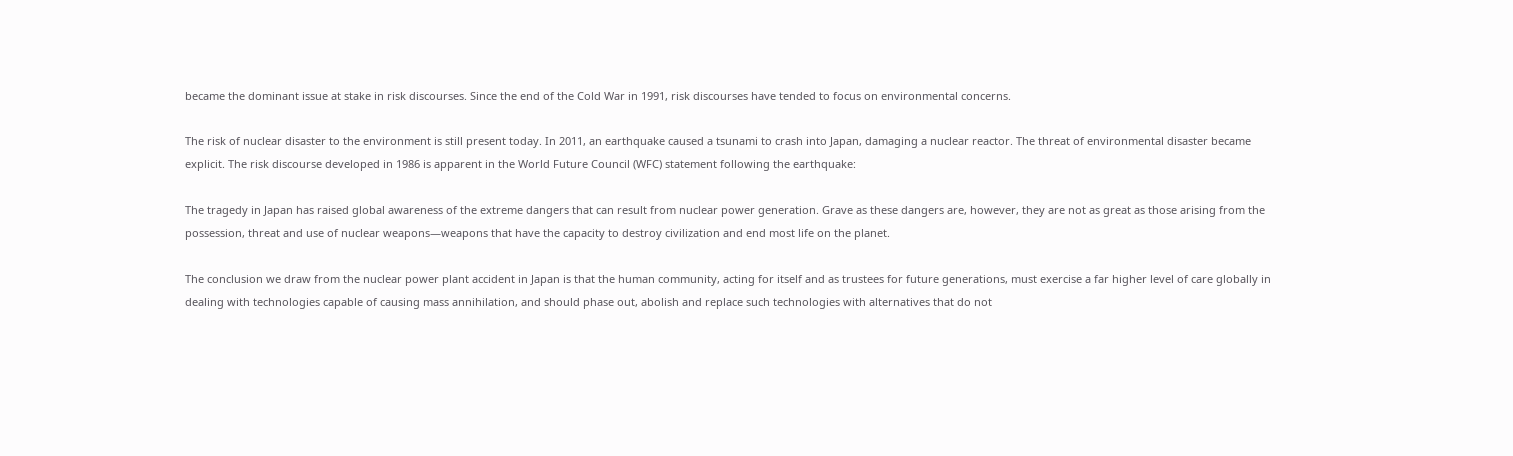became the dominant issue at stake in risk discourses. Since the end of the Cold War in 1991, risk discourses have tended to focus on environmental concerns.

The risk of nuclear disaster to the environment is still present today. In 2011, an earthquake caused a tsunami to crash into Japan, damaging a nuclear reactor. The threat of environmental disaster became explicit. The risk discourse developed in 1986 is apparent in the World Future Council (WFC) statement following the earthquake:

The tragedy in Japan has raised global awareness of the extreme dangers that can result from nuclear power generation. Grave as these dangers are, however, they are not as great as those arising from the possession, threat and use of nuclear weapons—weapons that have the capacity to destroy civilization and end most life on the planet.

The conclusion we draw from the nuclear power plant accident in Japan is that the human community, acting for itself and as trustees for future generations, must exercise a far higher level of care globally in dealing with technologies capable of causing mass annihilation, and should phase out, abolish and replace such technologies with alternatives that do not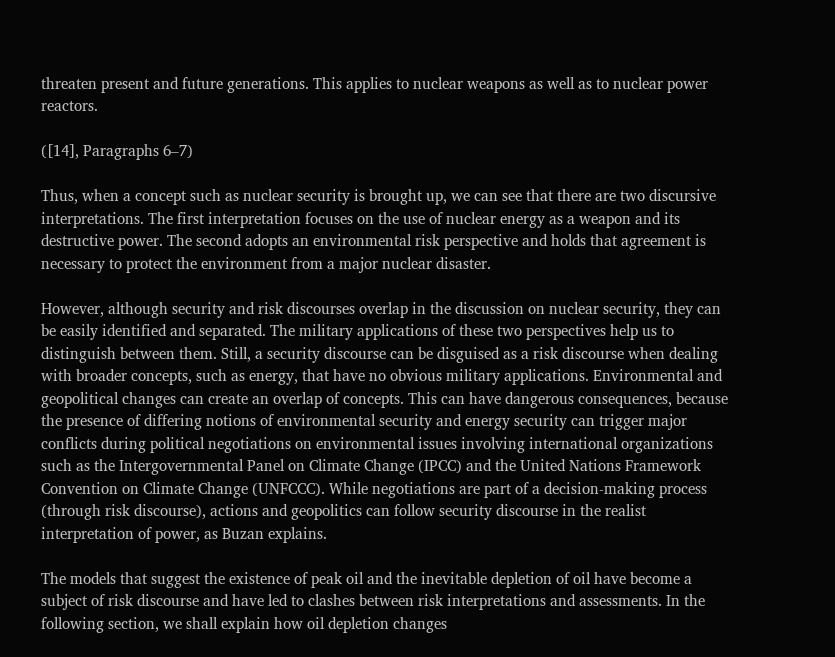threaten present and future generations. This applies to nuclear weapons as well as to nuclear power reactors.

([14], Paragraphs 6–7)

Thus, when a concept such as nuclear security is brought up, we can see that there are two discursive interpretations. The first interpretation focuses on the use of nuclear energy as a weapon and its destructive power. The second adopts an environmental risk perspective and holds that agreement is necessary to protect the environment from a major nuclear disaster.

However, although security and risk discourses overlap in the discussion on nuclear security, they can be easily identified and separated. The military applications of these two perspectives help us to distinguish between them. Still, a security discourse can be disguised as a risk discourse when dealing with broader concepts, such as energy, that have no obvious military applications. Environmental and geopolitical changes can create an overlap of concepts. This can have dangerous consequences, because the presence of differing notions of environmental security and energy security can trigger major conflicts during political negotiations on environmental issues involving international organizations such as the Intergovernmental Panel on Climate Change (IPCC) and the United Nations Framework Convention on Climate Change (UNFCCC). While negotiations are part of a decision-making process (through risk discourse), actions and geopolitics can follow security discourse in the realist interpretation of power, as Buzan explains.

The models that suggest the existence of peak oil and the inevitable depletion of oil have become a subject of risk discourse and have led to clashes between risk interpretations and assessments. In the following section, we shall explain how oil depletion changes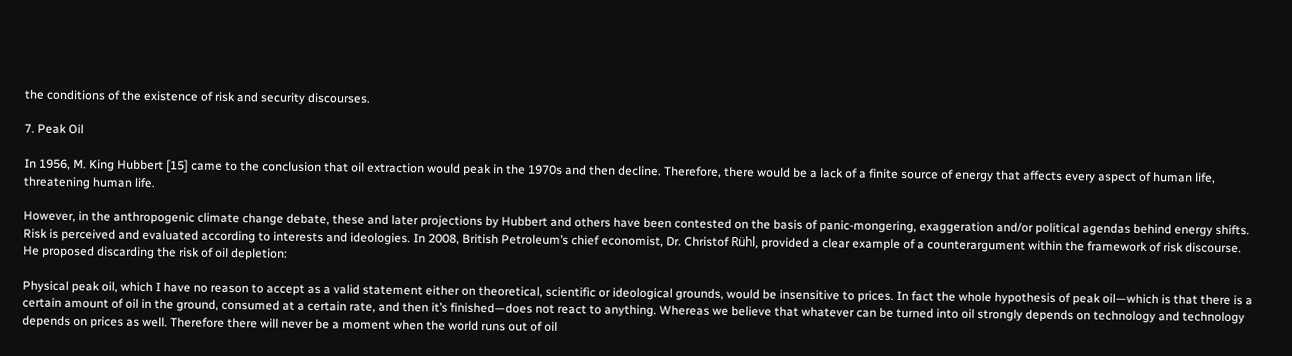the conditions of the existence of risk and security discourses.

7. Peak Oil

In 1956, M. King Hubbert [15] came to the conclusion that oil extraction would peak in the 1970s and then decline. Therefore, there would be a lack of a finite source of energy that affects every aspect of human life, threatening human life.

However, in the anthropogenic climate change debate, these and later projections by Hubbert and others have been contested on the basis of panic-mongering, exaggeration and/or political agendas behind energy shifts. Risk is perceived and evaluated according to interests and ideologies. In 2008, British Petroleum’s chief economist, Dr. Christof Rühl, provided a clear example of a counterargument within the framework of risk discourse. He proposed discarding the risk of oil depletion:

Physical peak oil, which I have no reason to accept as a valid statement either on theoretical, scientific or ideological grounds, would be insensitive to prices. In fact the whole hypothesis of peak oil—which is that there is a certain amount of oil in the ground, consumed at a certain rate, and then it’s finished—does not react to anything. Whereas we believe that whatever can be turned into oil strongly depends on technology and technology depends on prices as well. Therefore there will never be a moment when the world runs out of oil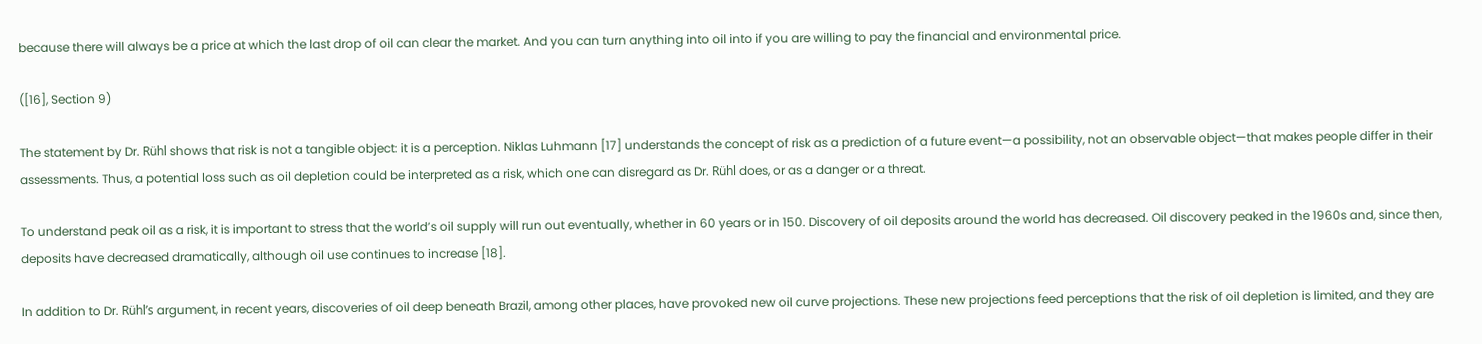because there will always be a price at which the last drop of oil can clear the market. And you can turn anything into oil into if you are willing to pay the financial and environmental price.

([16], Section 9)

The statement by Dr. Rühl shows that risk is not a tangible object: it is a perception. Niklas Luhmann [17] understands the concept of risk as a prediction of a future event—a possibility, not an observable object—that makes people differ in their assessments. Thus, a potential loss such as oil depletion could be interpreted as a risk, which one can disregard as Dr. Rühl does, or as a danger or a threat.

To understand peak oil as a risk, it is important to stress that the world’s oil supply will run out eventually, whether in 60 years or in 150. Discovery of oil deposits around the world has decreased. Oil discovery peaked in the 1960s and, since then, deposits have decreased dramatically, although oil use continues to increase [18].

In addition to Dr. Rühl’s argument, in recent years, discoveries of oil deep beneath Brazil, among other places, have provoked new oil curve projections. These new projections feed perceptions that the risk of oil depletion is limited, and they are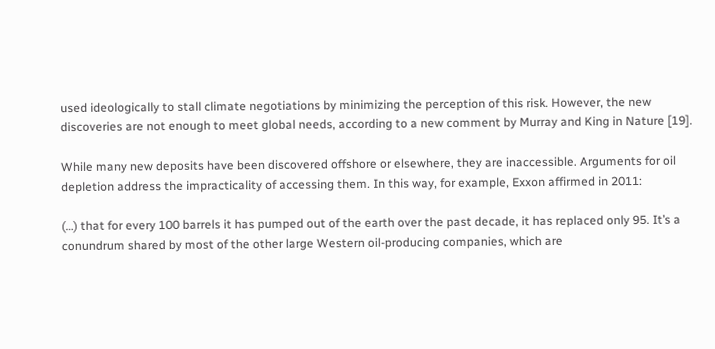used ideologically to stall climate negotiations by minimizing the perception of this risk. However, the new discoveries are not enough to meet global needs, according to a new comment by Murray and King in Nature [19].

While many new deposits have been discovered offshore or elsewhere, they are inaccessible. Arguments for oil depletion address the impracticality of accessing them. In this way, for example, Exxon affirmed in 2011:

(…) that for every 100 barrels it has pumped out of the earth over the past decade, it has replaced only 95. It’s a conundrum shared by most of the other large Western oil-producing companies, which are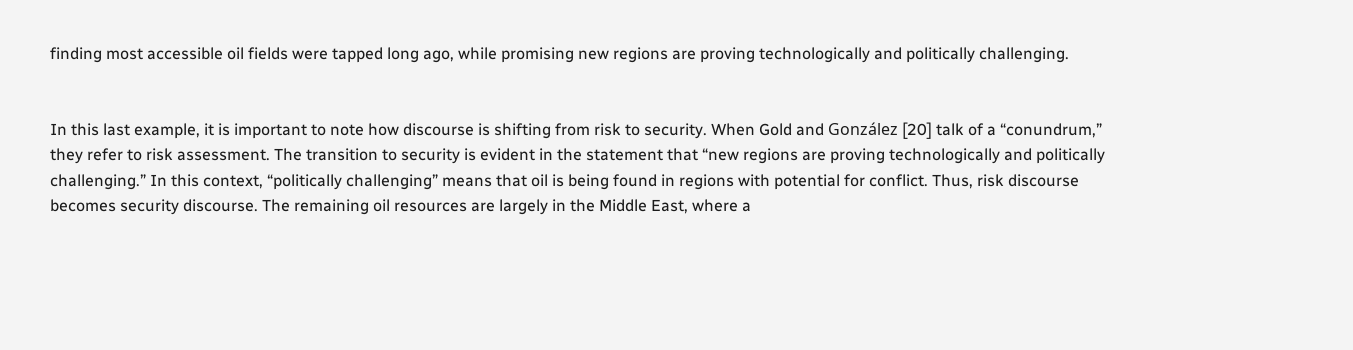finding most accessible oil fields were tapped long ago, while promising new regions are proving technologically and politically challenging.


In this last example, it is important to note how discourse is shifting from risk to security. When Gold and González [20] talk of a “conundrum,” they refer to risk assessment. The transition to security is evident in the statement that “new regions are proving technologically and politically challenging.” In this context, “politically challenging” means that oil is being found in regions with potential for conflict. Thus, risk discourse becomes security discourse. The remaining oil resources are largely in the Middle East, where a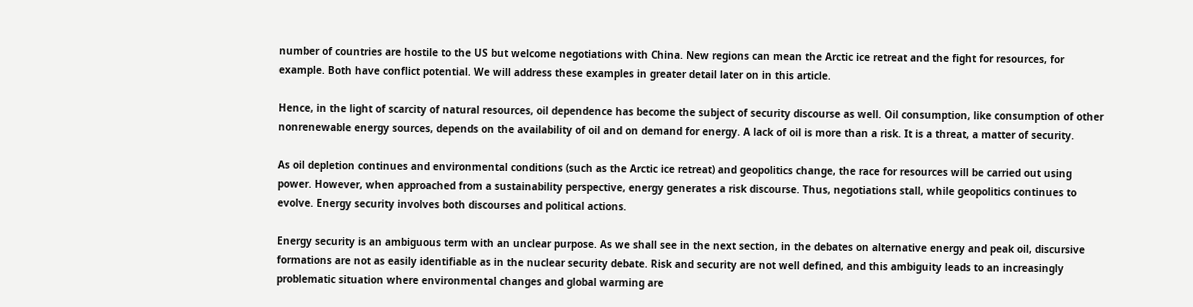number of countries are hostile to the US but welcome negotiations with China. New regions can mean the Arctic ice retreat and the fight for resources, for example. Both have conflict potential. We will address these examples in greater detail later on in this article.

Hence, in the light of scarcity of natural resources, oil dependence has become the subject of security discourse as well. Oil consumption, like consumption of other nonrenewable energy sources, depends on the availability of oil and on demand for energy. A lack of oil is more than a risk. It is a threat, a matter of security.

As oil depletion continues and environmental conditions (such as the Arctic ice retreat) and geopolitics change, the race for resources will be carried out using power. However, when approached from a sustainability perspective, energy generates a risk discourse. Thus, negotiations stall, while geopolitics continues to evolve. Energy security involves both discourses and political actions.

Energy security is an ambiguous term with an unclear purpose. As we shall see in the next section, in the debates on alternative energy and peak oil, discursive formations are not as easily identifiable as in the nuclear security debate. Risk and security are not well defined, and this ambiguity leads to an increasingly problematic situation where environmental changes and global warming are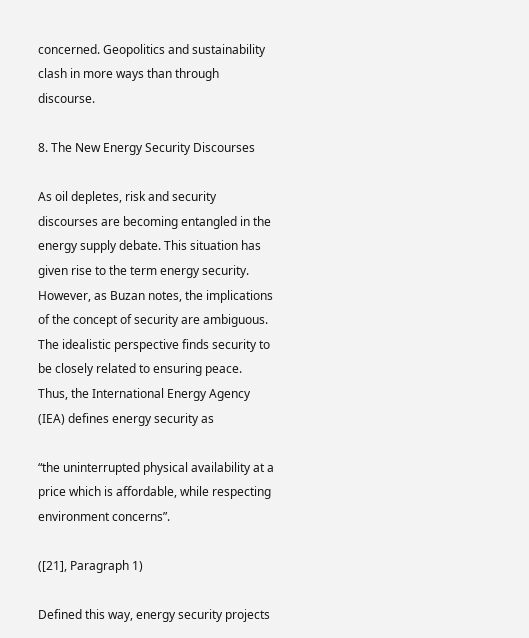concerned. Geopolitics and sustainability clash in more ways than through discourse.

8. The New Energy Security Discourses

As oil depletes, risk and security discourses are becoming entangled in the energy supply debate. This situation has given rise to the term energy security. However, as Buzan notes, the implications of the concept of security are ambiguous. The idealistic perspective finds security to be closely related to ensuring peace. Thus, the International Energy Agency (IEA) defines energy security as

“the uninterrupted physical availability at a price which is affordable, while respecting environment concerns”.

([21], Paragraph 1)

Defined this way, energy security projects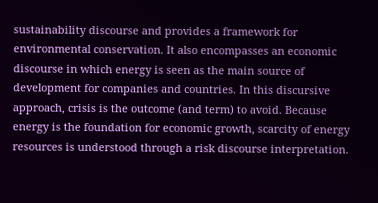sustainability discourse and provides a framework for environmental conservation. It also encompasses an economic discourse in which energy is seen as the main source of development for companies and countries. In this discursive approach, crisis is the outcome (and term) to avoid. Because energy is the foundation for economic growth, scarcity of energy resources is understood through a risk discourse interpretation.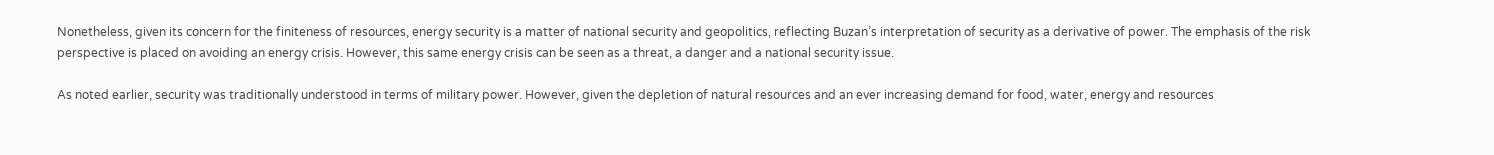Nonetheless, given its concern for the finiteness of resources, energy security is a matter of national security and geopolitics, reflecting Buzan’s interpretation of security as a derivative of power. The emphasis of the risk perspective is placed on avoiding an energy crisis. However, this same energy crisis can be seen as a threat, a danger and a national security issue.

As noted earlier, security was traditionally understood in terms of military power. However, given the depletion of natural resources and an ever increasing demand for food, water, energy and resources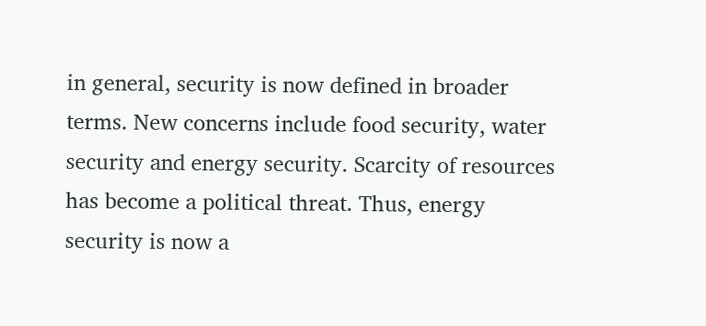in general, security is now defined in broader terms. New concerns include food security, water security and energy security. Scarcity of resources has become a political threat. Thus, energy security is now a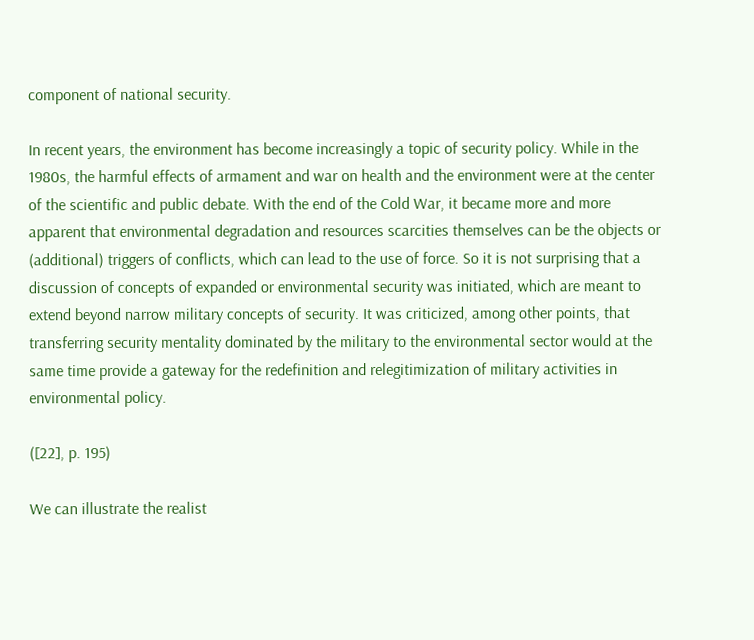component of national security.

In recent years, the environment has become increasingly a topic of security policy. While in the 1980s, the harmful effects of armament and war on health and the environment were at the center of the scientific and public debate. With the end of the Cold War, it became more and more apparent that environmental degradation and resources scarcities themselves can be the objects or (additional) triggers of conflicts, which can lead to the use of force. So it is not surprising that a discussion of concepts of expanded or environmental security was initiated, which are meant to extend beyond narrow military concepts of security. It was criticized, among other points, that transferring security mentality dominated by the military to the environmental sector would at the same time provide a gateway for the redefinition and relegitimization of military activities in environmental policy.

([22], p. 195)

We can illustrate the realist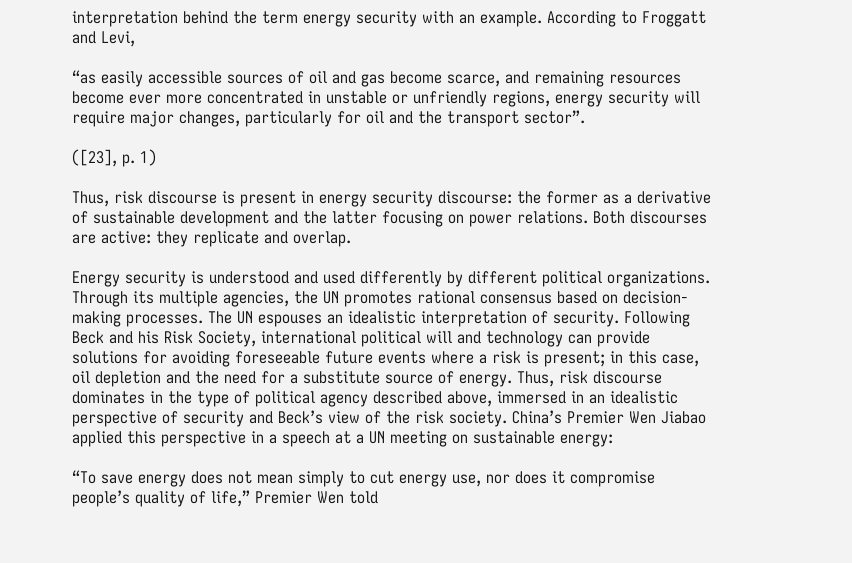interpretation behind the term energy security with an example. According to Froggatt and Levi,

“as easily accessible sources of oil and gas become scarce, and remaining resources become ever more concentrated in unstable or unfriendly regions, energy security will require major changes, particularly for oil and the transport sector”.

([23], p. 1)

Thus, risk discourse is present in energy security discourse: the former as a derivative of sustainable development and the latter focusing on power relations. Both discourses are active: they replicate and overlap.

Energy security is understood and used differently by different political organizations. Through its multiple agencies, the UN promotes rational consensus based on decision-making processes. The UN espouses an idealistic interpretation of security. Following Beck and his Risk Society, international political will and technology can provide solutions for avoiding foreseeable future events where a risk is present; in this case, oil depletion and the need for a substitute source of energy. Thus, risk discourse dominates in the type of political agency described above, immersed in an idealistic perspective of security and Beck’s view of the risk society. China’s Premier Wen Jiabao applied this perspective in a speech at a UN meeting on sustainable energy:

“To save energy does not mean simply to cut energy use, nor does it compromise people’s quality of life,” Premier Wen told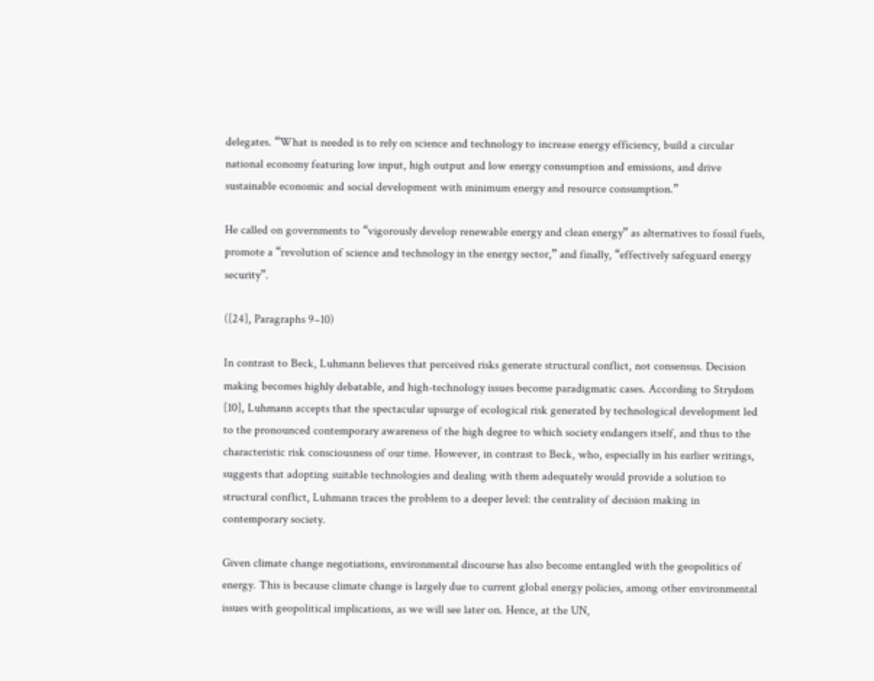delegates. “What is needed is to rely on science and technology to increase energy efficiency, build a circular national economy featuring low input, high output and low energy consumption and emissions, and drive sustainable economic and social development with minimum energy and resource consumption.”

He called on governments to “vigorously develop renewable energy and clean energy” as alternatives to fossil fuels, promote a “revolution of science and technology in the energy sector,” and finally, “effectively safeguard energy security”.

([24], Paragraphs 9–10)

In contrast to Beck, Luhmann believes that perceived risks generate structural conflict, not consensus. Decision making becomes highly debatable, and high-technology issues become paradigmatic cases. According to Strydom [10], Luhmann accepts that the spectacular upsurge of ecological risk generated by technological development led to the pronounced contemporary awareness of the high degree to which society endangers itself, and thus to the characteristic risk consciousness of our time. However, in contrast to Beck, who, especially in his earlier writings, suggests that adopting suitable technologies and dealing with them adequately would provide a solution to structural conflict, Luhmann traces the problem to a deeper level: the centrality of decision making in contemporary society.

Given climate change negotiations, environmental discourse has also become entangled with the geopolitics of energy. This is because climate change is largely due to current global energy policies, among other environmental issues with geopolitical implications, as we will see later on. Hence, at the UN,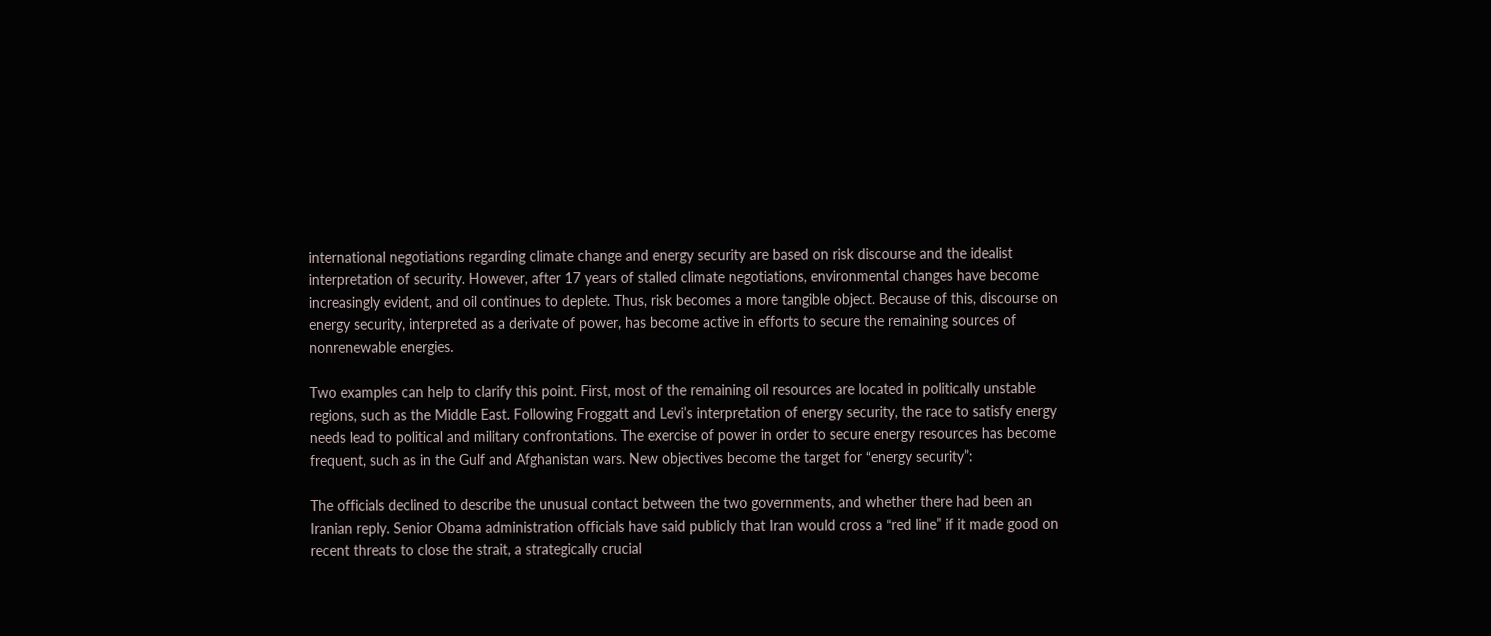international negotiations regarding climate change and energy security are based on risk discourse and the idealist interpretation of security. However, after 17 years of stalled climate negotiations, environmental changes have become increasingly evident, and oil continues to deplete. Thus, risk becomes a more tangible object. Because of this, discourse on energy security, interpreted as a derivate of power, has become active in efforts to secure the remaining sources of nonrenewable energies.

Two examples can help to clarify this point. First, most of the remaining oil resources are located in politically unstable regions, such as the Middle East. Following Froggatt and Levi’s interpretation of energy security, the race to satisfy energy needs lead to political and military confrontations. The exercise of power in order to secure energy resources has become frequent, such as in the Gulf and Afghanistan wars. New objectives become the target for “energy security”:

The officials declined to describe the unusual contact between the two governments, and whether there had been an Iranian reply. Senior Obama administration officials have said publicly that Iran would cross a “red line” if it made good on recent threats to close the strait, a strategically crucial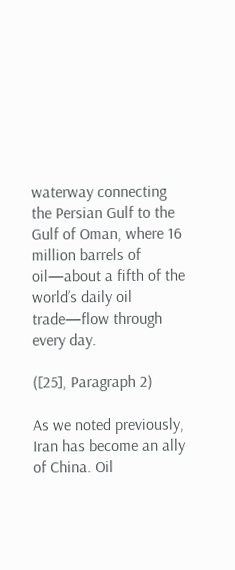waterway connecting the Persian Gulf to the Gulf of Oman, where 16 million barrels of oil—about a fifth of the world’s daily oil trade—flow through every day.

([25], Paragraph 2)

As we noted previously, Iran has become an ally of China. Oil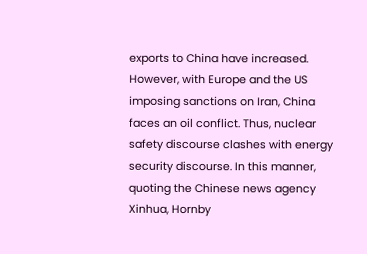exports to China have increased. However, with Europe and the US imposing sanctions on Iran, China faces an oil conflict. Thus, nuclear safety discourse clashes with energy security discourse. In this manner, quoting the Chinese news agency Xinhua, Hornby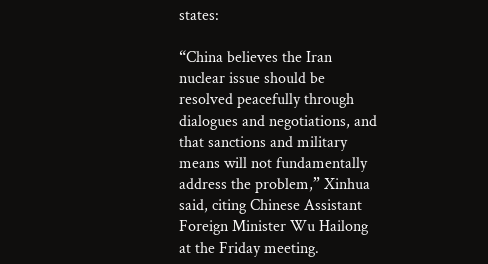states:

“China believes the Iran nuclear issue should be resolved peacefully through dialogues and negotiations, and that sanctions and military means will not fundamentally address the problem,” Xinhua said, citing Chinese Assistant Foreign Minister Wu Hailong at the Friday meeting.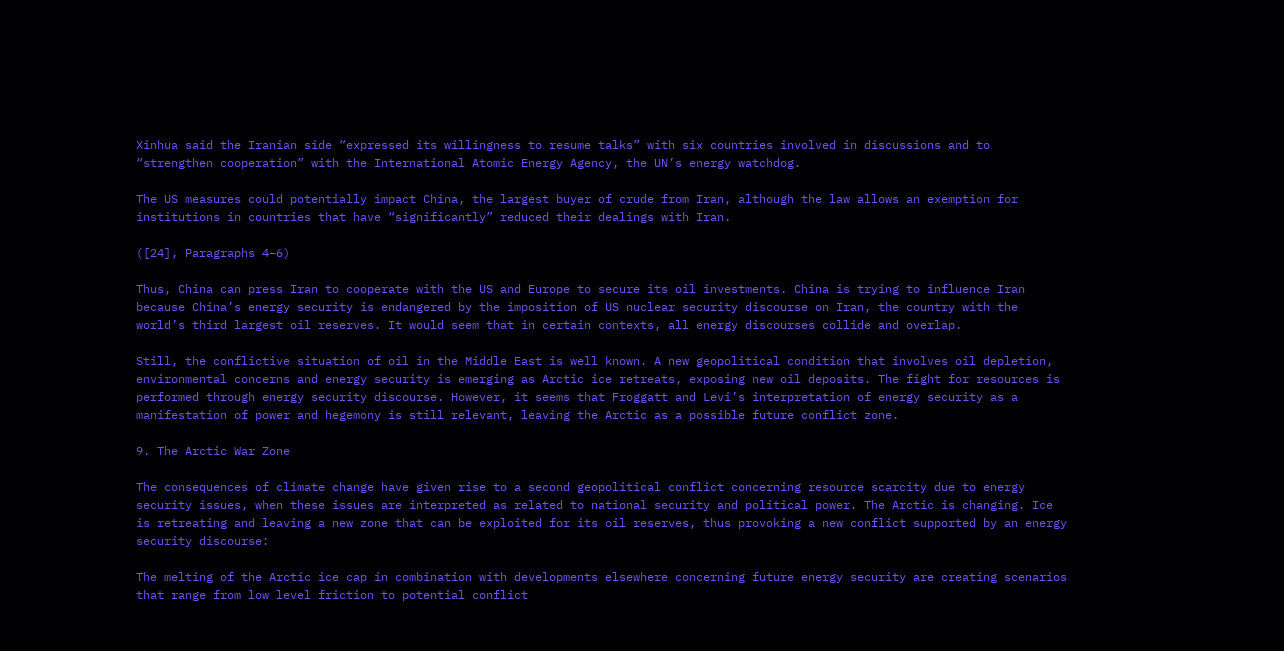Xinhua said the Iranian side “expressed its willingness to resume talks” with six countries involved in discussions and to “strengthen cooperation” with the International Atomic Energy Agency, the UN’s energy watchdog.

The US measures could potentially impact China, the largest buyer of crude from Iran, although the law allows an exemption for institutions in countries that have “significantly” reduced their dealings with Iran.

([24], Paragraphs 4–6)

Thus, China can press Iran to cooperate with the US and Europe to secure its oil investments. China is trying to influence Iran because China’s energy security is endangered by the imposition of US nuclear security discourse on Iran, the country with the world’s third largest oil reserves. It would seem that in certain contexts, all energy discourses collide and overlap.

Still, the conflictive situation of oil in the Middle East is well known. A new geopolitical condition that involves oil depletion, environmental concerns and energy security is emerging as Arctic ice retreats, exposing new oil deposits. The fight for resources is performed through energy security discourse. However, it seems that Froggatt and Levi’s interpretation of energy security as a manifestation of power and hegemony is still relevant, leaving the Arctic as a possible future conflict zone.

9. The Arctic War Zone

The consequences of climate change have given rise to a second geopolitical conflict concerning resource scarcity due to energy security issues, when these issues are interpreted as related to national security and political power. The Arctic is changing. Ice is retreating and leaving a new zone that can be exploited for its oil reserves, thus provoking a new conflict supported by an energy security discourse:

The melting of the Arctic ice cap in combination with developments elsewhere concerning future energy security are creating scenarios that range from low level friction to potential conflict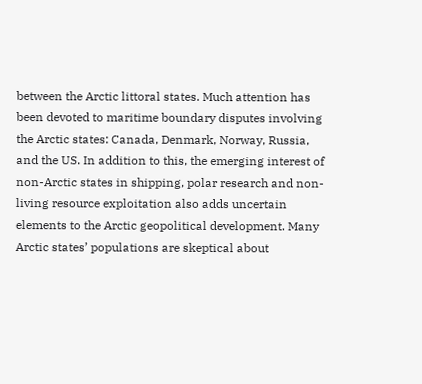between the Arctic littoral states. Much attention has been devoted to maritime boundary disputes involving the Arctic states: Canada, Denmark, Norway, Russia, and the US. In addition to this, the emerging interest of non-Arctic states in shipping, polar research and non-living resource exploitation also adds uncertain elements to the Arctic geopolitical development. Many Arctic states’ populations are skeptical about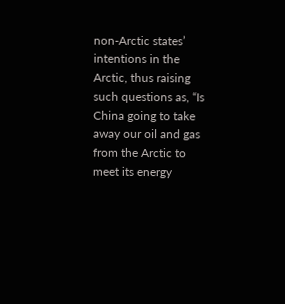non-Arctic states’ intentions in the Arctic, thus raising such questions as, “Is China going to take away our oil and gas from the Arctic to meet its energy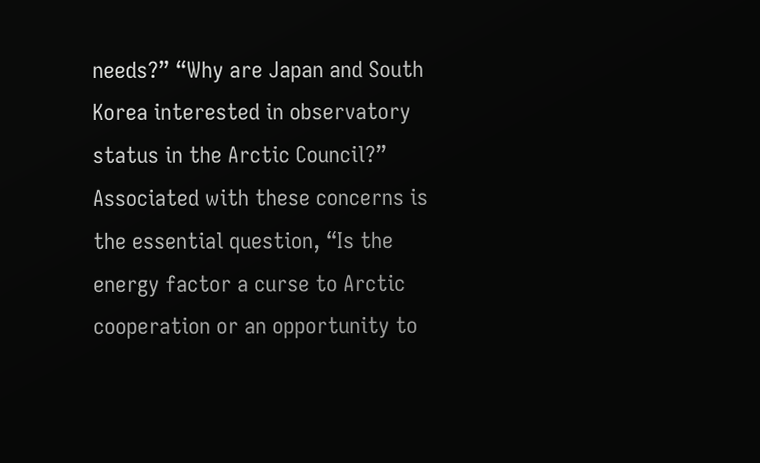needs?” “Why are Japan and South Korea interested in observatory status in the Arctic Council?” Associated with these concerns is the essential question, “Is the energy factor a curse to Arctic cooperation or an opportunity to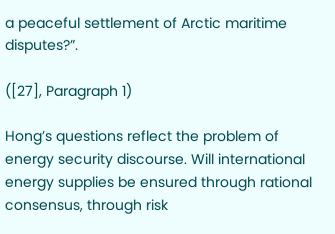a peaceful settlement of Arctic maritime disputes?”.

([27], Paragraph 1)

Hong’s questions reflect the problem of energy security discourse. Will international energy supplies be ensured through rational consensus, through risk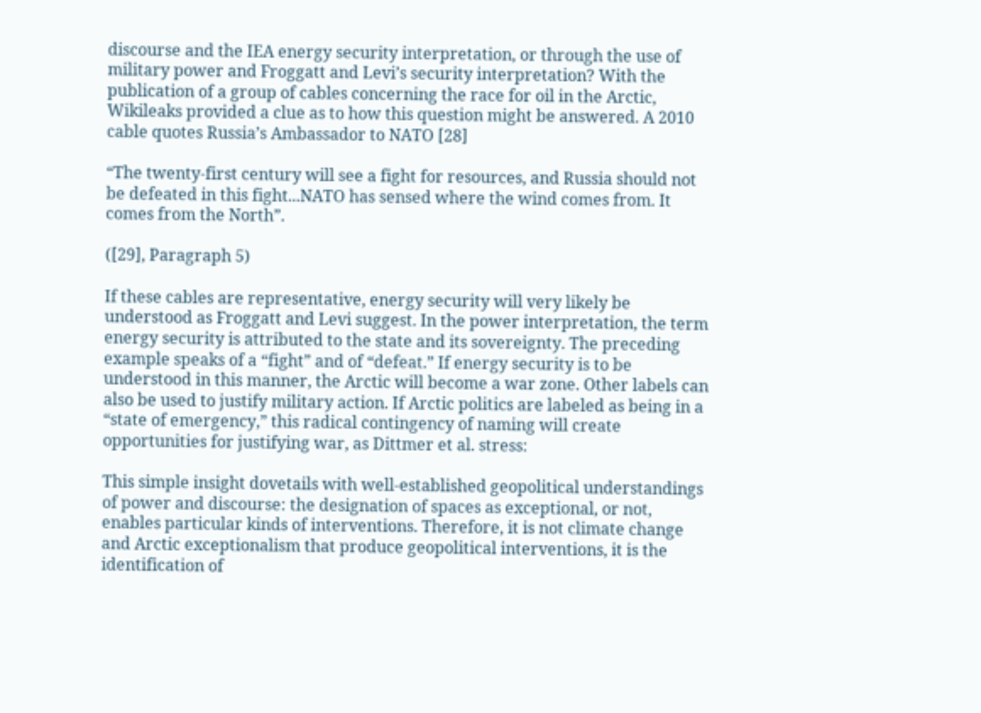discourse and the IEA energy security interpretation, or through the use of military power and Froggatt and Levi’s security interpretation? With the publication of a group of cables concerning the race for oil in the Arctic, Wikileaks provided a clue as to how this question might be answered. A 2010 cable quotes Russia’s Ambassador to NATO [28]

“The twenty-first century will see a fight for resources, and Russia should not be defeated in this fight...NATO has sensed where the wind comes from. It comes from the North”.

([29], Paragraph 5)

If these cables are representative, energy security will very likely be understood as Froggatt and Levi suggest. In the power interpretation, the term energy security is attributed to the state and its sovereignty. The preceding example speaks of a “fight” and of “defeat.” If energy security is to be understood in this manner, the Arctic will become a war zone. Other labels can also be used to justify military action. If Arctic politics are labeled as being in a “state of emergency,” this radical contingency of naming will create opportunities for justifying war, as Dittmer et al. stress:

This simple insight dovetails with well-established geopolitical understandings of power and discourse: the designation of spaces as exceptional, or not, enables particular kinds of interventions. Therefore, it is not climate change and Arctic exceptionalism that produce geopolitical interventions, it is the identification of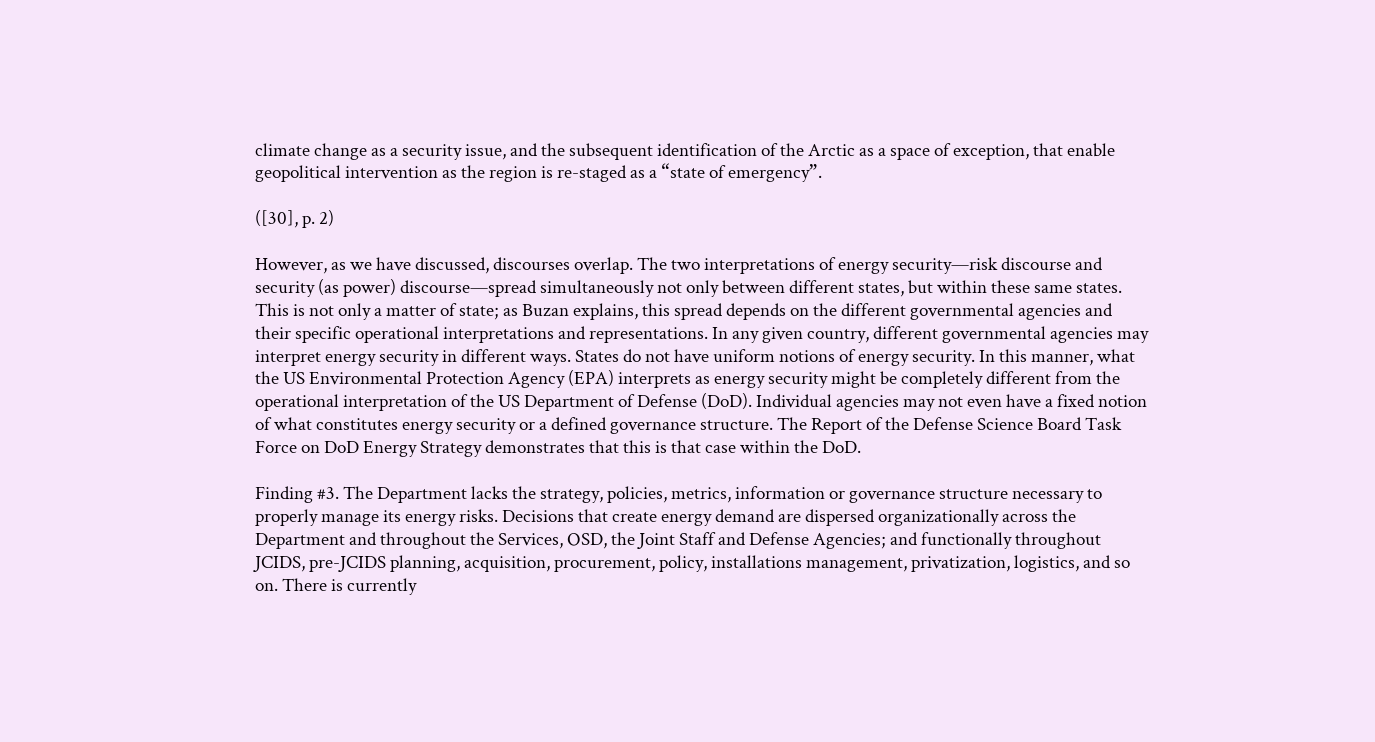climate change as a security issue, and the subsequent identification of the Arctic as a space of exception, that enable geopolitical intervention as the region is re-staged as a “state of emergency”.

([30], p. 2)

However, as we have discussed, discourses overlap. The two interpretations of energy security—risk discourse and security (as power) discourse—spread simultaneously not only between different states, but within these same states. This is not only a matter of state; as Buzan explains, this spread depends on the different governmental agencies and their specific operational interpretations and representations. In any given country, different governmental agencies may interpret energy security in different ways. States do not have uniform notions of energy security. In this manner, what the US Environmental Protection Agency (EPA) interprets as energy security might be completely different from the operational interpretation of the US Department of Defense (DoD). Individual agencies may not even have a fixed notion of what constitutes energy security or a defined governance structure. The Report of the Defense Science Board Task Force on DoD Energy Strategy demonstrates that this is that case within the DoD.

Finding #3. The Department lacks the strategy, policies, metrics, information or governance structure necessary to properly manage its energy risks. Decisions that create energy demand are dispersed organizationally across the Department and throughout the Services, OSD, the Joint Staff and Defense Agencies; and functionally throughout JCIDS, pre-JCIDS planning, acquisition, procurement, policy, installations management, privatization, logistics, and so on. There is currently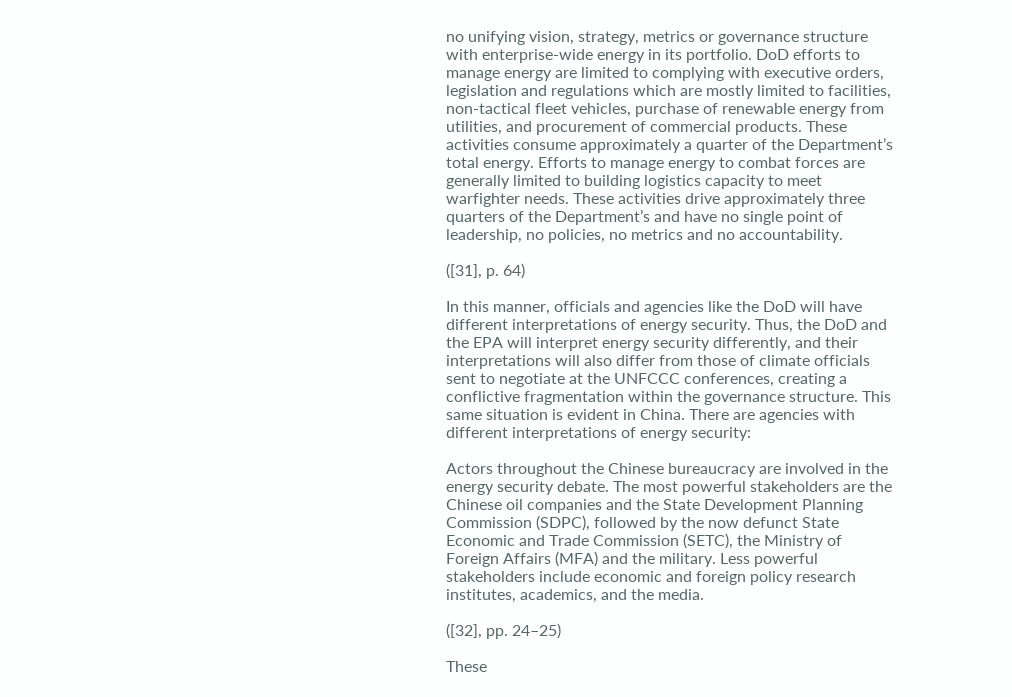no unifying vision, strategy, metrics or governance structure with enterprise-wide energy in its portfolio. DoD efforts to manage energy are limited to complying with executive orders, legislation and regulations which are mostly limited to facilities, non-tactical fleet vehicles, purchase of renewable energy from utilities, and procurement of commercial products. These activities consume approximately a quarter of the Department’s total energy. Efforts to manage energy to combat forces are generally limited to building logistics capacity to meet warfighter needs. These activities drive approximately three quarters of the Department’s and have no single point of leadership, no policies, no metrics and no accountability.

([31], p. 64)

In this manner, officials and agencies like the DoD will have different interpretations of energy security. Thus, the DoD and the EPA will interpret energy security differently, and their interpretations will also differ from those of climate officials sent to negotiate at the UNFCCC conferences, creating a conflictive fragmentation within the governance structure. This same situation is evident in China. There are agencies with different interpretations of energy security:

Actors throughout the Chinese bureaucracy are involved in the energy security debate. The most powerful stakeholders are the Chinese oil companies and the State Development Planning Commission (SDPC), followed by the now defunct State Economic and Trade Commission (SETC), the Ministry of Foreign Affairs (MFA) and the military. Less powerful stakeholders include economic and foreign policy research institutes, academics, and the media.

([32], pp. 24–25)

These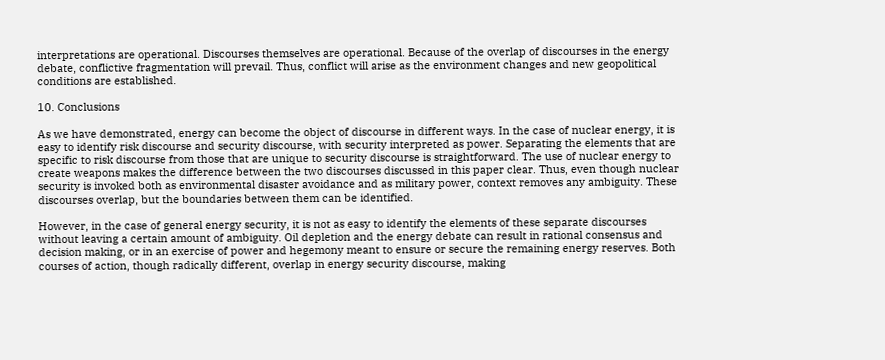interpretations are operational. Discourses themselves are operational. Because of the overlap of discourses in the energy debate, conflictive fragmentation will prevail. Thus, conflict will arise as the environment changes and new geopolitical conditions are established.

10. Conclusions

As we have demonstrated, energy can become the object of discourse in different ways. In the case of nuclear energy, it is easy to identify risk discourse and security discourse, with security interpreted as power. Separating the elements that are specific to risk discourse from those that are unique to security discourse is straightforward. The use of nuclear energy to create weapons makes the difference between the two discourses discussed in this paper clear. Thus, even though nuclear security is invoked both as environmental disaster avoidance and as military power, context removes any ambiguity. These discourses overlap, but the boundaries between them can be identified.

However, in the case of general energy security, it is not as easy to identify the elements of these separate discourses without leaving a certain amount of ambiguity. Oil depletion and the energy debate can result in rational consensus and decision making, or in an exercise of power and hegemony meant to ensure or secure the remaining energy reserves. Both courses of action, though radically different, overlap in energy security discourse, making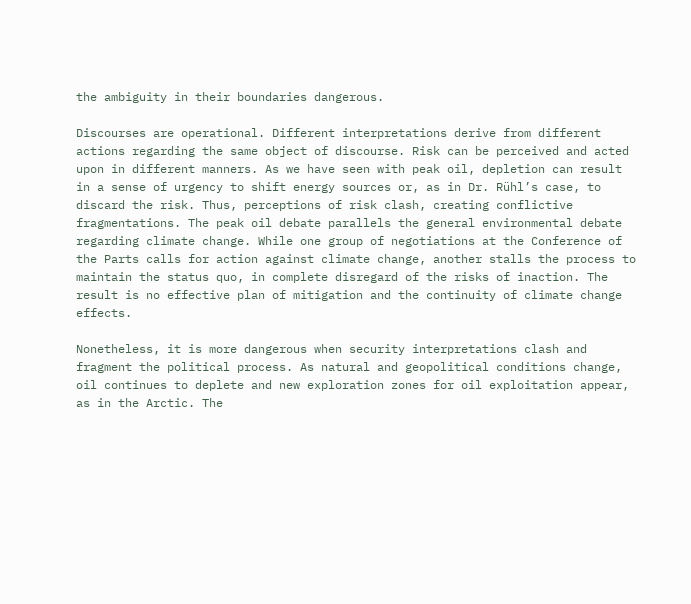the ambiguity in their boundaries dangerous.

Discourses are operational. Different interpretations derive from different actions regarding the same object of discourse. Risk can be perceived and acted upon in different manners. As we have seen with peak oil, depletion can result in a sense of urgency to shift energy sources or, as in Dr. Rühl’s case, to discard the risk. Thus, perceptions of risk clash, creating conflictive fragmentations. The peak oil debate parallels the general environmental debate regarding climate change. While one group of negotiations at the Conference of the Parts calls for action against climate change, another stalls the process to maintain the status quo, in complete disregard of the risks of inaction. The result is no effective plan of mitigation and the continuity of climate change effects.

Nonetheless, it is more dangerous when security interpretations clash and fragment the political process. As natural and geopolitical conditions change, oil continues to deplete and new exploration zones for oil exploitation appear, as in the Arctic. The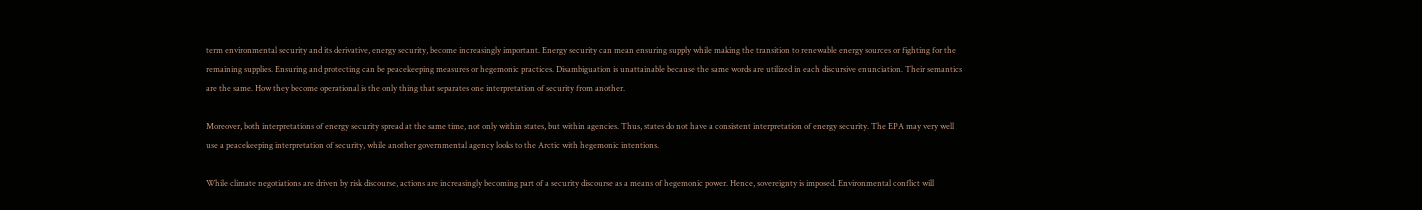term environmental security and its derivative, energy security, become increasingly important. Energy security can mean ensuring supply while making the transition to renewable energy sources or fighting for the remaining supplies. Ensuring and protecting can be peacekeeping measures or hegemonic practices. Disambiguation is unattainable because the same words are utilized in each discursive enunciation. Their semantics are the same. How they become operational is the only thing that separates one interpretation of security from another.

Moreover, both interpretations of energy security spread at the same time, not only within states, but within agencies. Thus, states do not have a consistent interpretation of energy security. The EPA may very well use a peacekeeping interpretation of security, while another governmental agency looks to the Arctic with hegemonic intentions.

While climate negotiations are driven by risk discourse, actions are increasingly becoming part of a security discourse as a means of hegemonic power. Hence, sovereignty is imposed. Environmental conflict will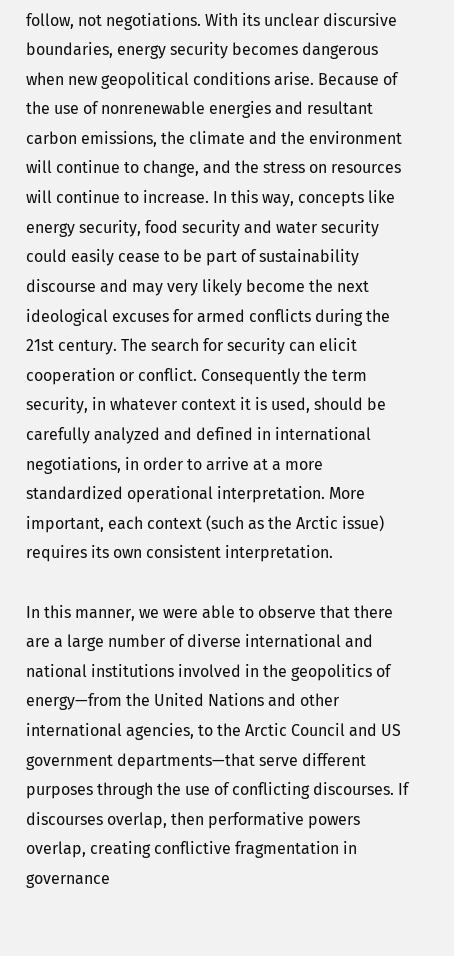follow, not negotiations. With its unclear discursive boundaries, energy security becomes dangerous when new geopolitical conditions arise. Because of the use of nonrenewable energies and resultant carbon emissions, the climate and the environment will continue to change, and the stress on resources will continue to increase. In this way, concepts like energy security, food security and water security could easily cease to be part of sustainability discourse and may very likely become the next ideological excuses for armed conflicts during the 21st century. The search for security can elicit cooperation or conflict. Consequently the term security, in whatever context it is used, should be carefully analyzed and defined in international negotiations, in order to arrive at a more standardized operational interpretation. More important, each context (such as the Arctic issue) requires its own consistent interpretation.

In this manner, we were able to observe that there are a large number of diverse international and national institutions involved in the geopolitics of energy—from the United Nations and other international agencies, to the Arctic Council and US government departments—that serve different purposes through the use of conflicting discourses. If discourses overlap, then performative powers overlap, creating conflictive fragmentation in governance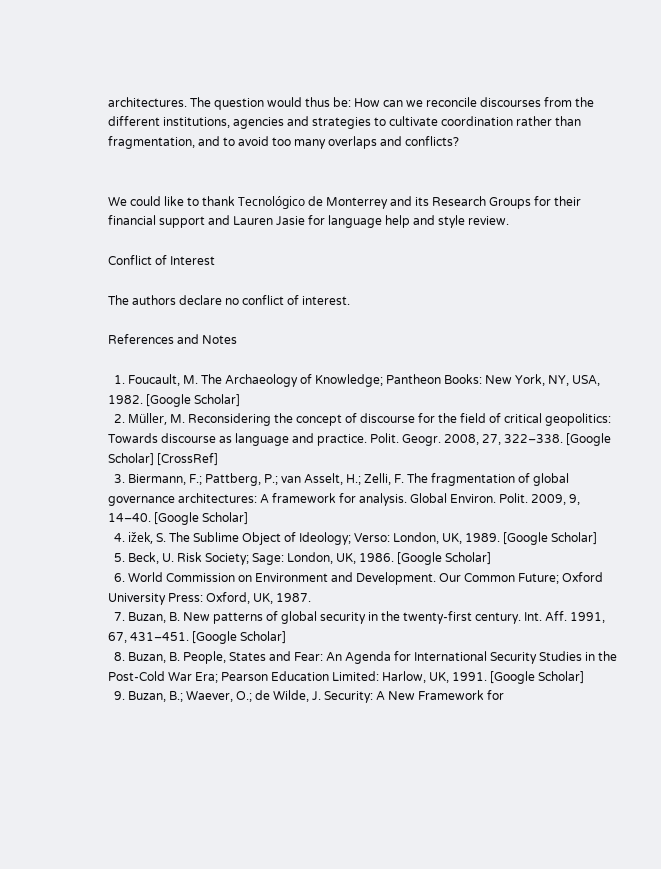architectures. The question would thus be: How can we reconcile discourses from the different institutions, agencies and strategies to cultivate coordination rather than fragmentation, and to avoid too many overlaps and conflicts?


We could like to thank Tecnológico de Monterrey and its Research Groups for their financial support and Lauren Jasie for language help and style review.

Conflict of Interest

The authors declare no conflict of interest.

References and Notes

  1. Foucault, M. The Archaeology of Knowledge; Pantheon Books: New York, NY, USA, 1982. [Google Scholar]
  2. Müller, M. Reconsidering the concept of discourse for the field of critical geopolitics: Towards discourse as language and practice. Polit. Geogr. 2008, 27, 322–338. [Google Scholar] [CrossRef]
  3. Biermann, F.; Pattberg, P.; van Asselt, H.; Zelli, F. The fragmentation of global governance architectures: A framework for analysis. Global Environ. Polit. 2009, 9, 14–40. [Google Scholar]
  4. ižek, S. The Sublime Object of Ideology; Verso: London, UK, 1989. [Google Scholar]
  5. Beck, U. Risk Society; Sage: London, UK, 1986. [Google Scholar]
  6. World Commission on Environment and Development. Our Common Future; Oxford University Press: Oxford, UK, 1987.
  7. Buzan, B. New patterns of global security in the twenty-first century. Int. Aff. 1991, 67, 431–451. [Google Scholar]
  8. Buzan, B. People, States and Fear: An Agenda for International Security Studies in the Post-Cold War Era; Pearson Education Limited: Harlow, UK, 1991. [Google Scholar]
  9. Buzan, B.; Waever, O.; de Wilde, J. Security: A New Framework for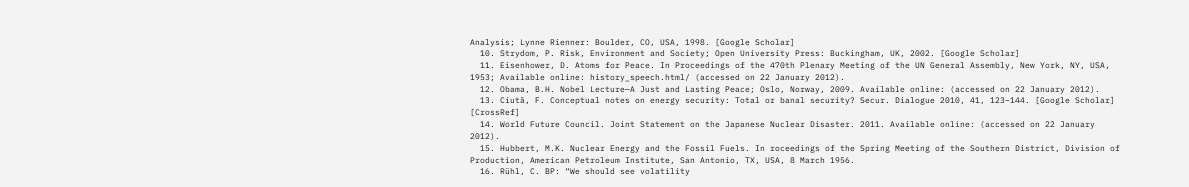Analysis; Lynne Rienner: Boulder, CO, USA, 1998. [Google Scholar]
  10. Strydom, P. Risk, Environment and Society; Open University Press: Buckingham, UK, 2002. [Google Scholar]
  11. Eisenhower, D. Atoms for Peace. In Proceedings of the 470th Plenary Meeting of the UN General Assembly, New York, NY, USA, 1953; Available online: history_speech.html/ (accessed on 22 January 2012).
  12. Obama, B.H. Nobel Lecture—A Just and Lasting Peace; Oslo, Norway, 2009. Available online: (accessed on 22 January 2012).
  13. Ciută, F. Conceptual notes on energy security: Total or banal security? Secur. Dialogue 2010, 41, 123–144. [Google Scholar] [CrossRef]
  14. World Future Council. Joint Statement on the Japanese Nuclear Disaster. 2011. Available online: (accessed on 22 January 2012).
  15. Hubbert, M.K. Nuclear Energy and the Fossil Fuels. In roceedings of the Spring Meeting of the Southern District, Division of Production, American Petroleum Institute, San Antonio, TX, USA, 8 March 1956.
  16. Rühl, C. BP: “We should see volatility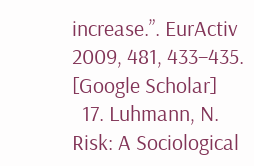increase.”. EurActiv 2009, 481, 433–435. [Google Scholar]
  17. Luhmann, N. Risk: A Sociological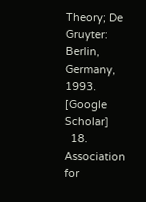Theory; De Gruyter: Berlin, Germany, 1993. [Google Scholar]
  18. Association for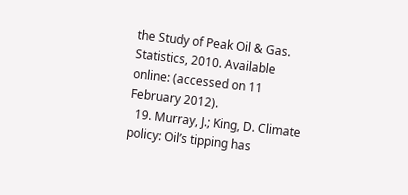the Study of Peak Oil & Gas. Statistics, 2010. Available online: (accessed on 11 February 2012).
  19. Murray, J.; King, D. Climate policy: Oil’s tipping has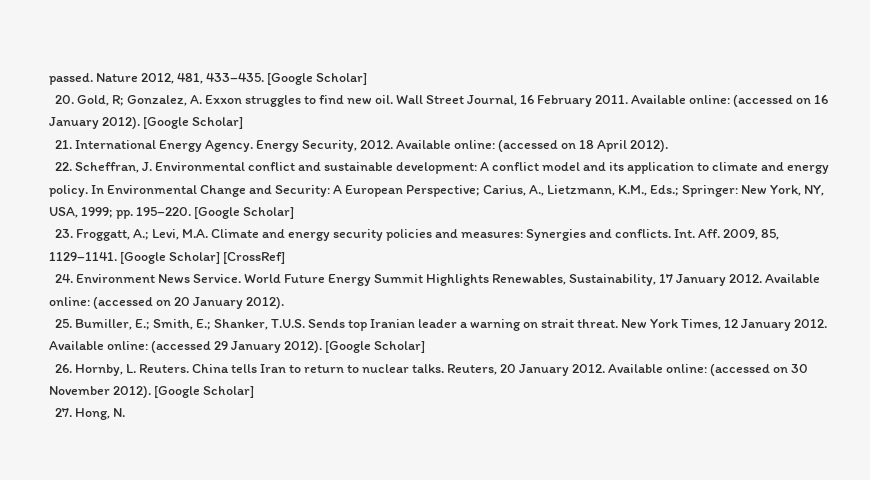passed. Nature 2012, 481, 433–435. [Google Scholar]
  20. Gold, R; Gonzalez, A. Exxon struggles to find new oil. Wall Street Journal, 16 February 2011. Available online: (accessed on 16 January 2012). [Google Scholar]
  21. International Energy Agency. Energy Security, 2012. Available online: (accessed on 18 April 2012).
  22. Scheffran, J. Environmental conflict and sustainable development: A conflict model and its application to climate and energy policy. In Environmental Change and Security: A European Perspective; Carius, A., Lietzmann, K.M., Eds.; Springer: New York, NY, USA, 1999; pp. 195–220. [Google Scholar]
  23. Froggatt, A.; Levi, M.A. Climate and energy security policies and measures: Synergies and conflicts. Int. Aff. 2009, 85, 1129–1141. [Google Scholar] [CrossRef]
  24. Environment News Service. World Future Energy Summit Highlights Renewables, Sustainability, 17 January 2012. Available online: (accessed on 20 January 2012).
  25. Bumiller, E.; Smith, E.; Shanker, T.U.S. Sends top Iranian leader a warning on strait threat. New York Times, 12 January 2012. Available online: (accessed 29 January 2012). [Google Scholar]
  26. Hornby, L. Reuters. China tells Iran to return to nuclear talks. Reuters, 20 January 2012. Available online: (accessed on 30 November 2012). [Google Scholar]
  27. Hong, N.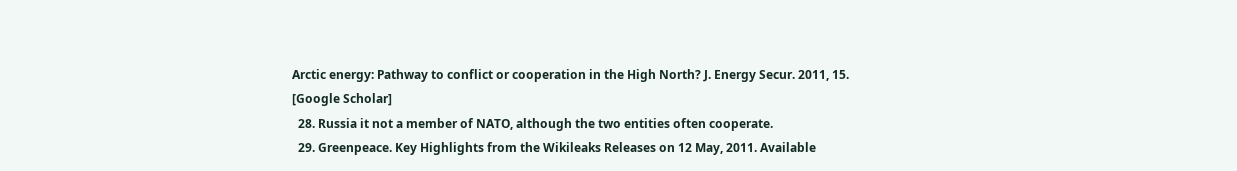Arctic energy: Pathway to conflict or cooperation in the High North? J. Energy Secur. 2011, 15. [Google Scholar]
  28. Russia it not a member of NATO, although the two entities often cooperate.
  29. Greenpeace. Key Highlights from the Wikileaks Releases on 12 May, 2011. Available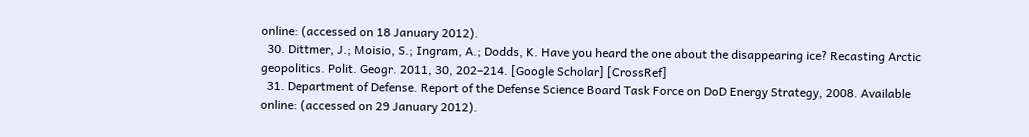online: (accessed on 18 January 2012).
  30. Dittmer, J.; Moisio, S.; Ingram, A.; Dodds, K. Have you heard the one about the disappearing ice? Recasting Arctic geopolitics. Polit. Geogr. 2011, 30, 202–214. [Google Scholar] [CrossRef]
  31. Department of Defense. Report of the Defense Science Board Task Force on DoD Energy Strategy, 2008. Available online: (accessed on 29 January 2012).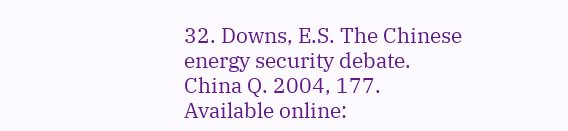32. Downs, E.S. The Chinese energy security debate. China Q. 2004, 177. Available online: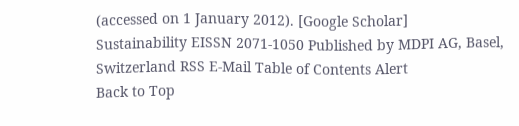(accessed on 1 January 2012). [Google Scholar]
Sustainability EISSN 2071-1050 Published by MDPI AG, Basel, Switzerland RSS E-Mail Table of Contents Alert
Back to Top